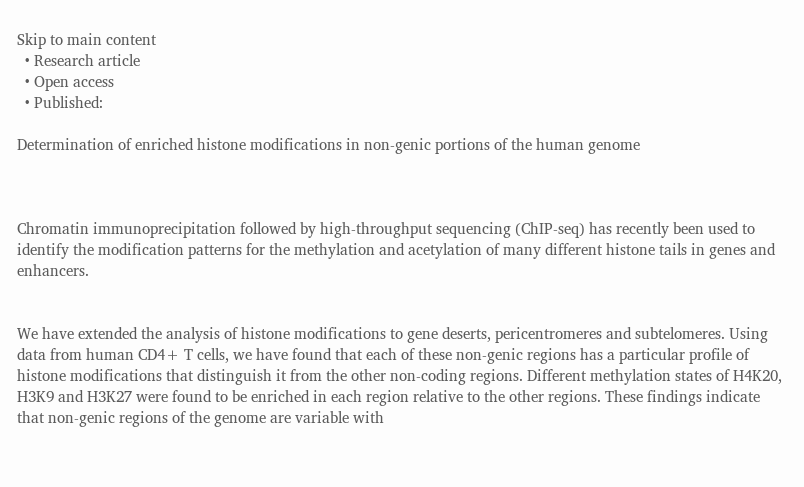Skip to main content
  • Research article
  • Open access
  • Published:

Determination of enriched histone modifications in non-genic portions of the human genome



Chromatin immunoprecipitation followed by high-throughput sequencing (ChIP-seq) has recently been used to identify the modification patterns for the methylation and acetylation of many different histone tails in genes and enhancers.


We have extended the analysis of histone modifications to gene deserts, pericentromeres and subtelomeres. Using data from human CD4+ T cells, we have found that each of these non-genic regions has a particular profile of histone modifications that distinguish it from the other non-coding regions. Different methylation states of H4K20, H3K9 and H3K27 were found to be enriched in each region relative to the other regions. These findings indicate that non-genic regions of the genome are variable with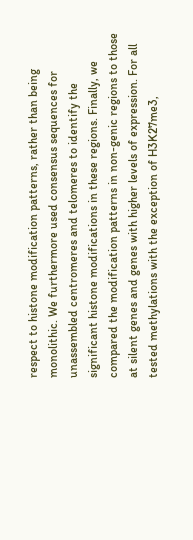respect to histone modification patterns, rather than being monolithic. We furthermore used consensus sequences for unassembled centromeres and telomeres to identify the significant histone modifications in these regions. Finally, we compared the modification patterns in non-genic regions to those at silent genes and genes with higher levels of expression. For all tested methylations with the exception of H3K27me3,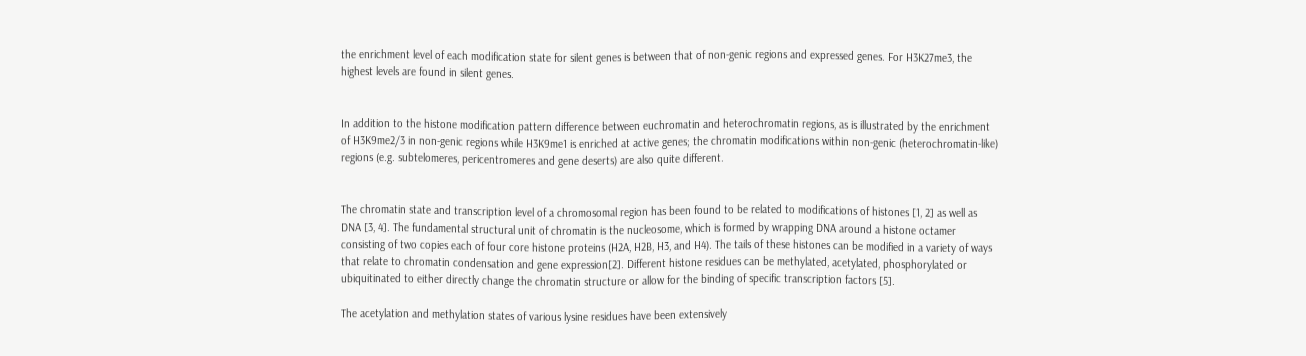the enrichment level of each modification state for silent genes is between that of non-genic regions and expressed genes. For H3K27me3, the highest levels are found in silent genes.


In addition to the histone modification pattern difference between euchromatin and heterochromatin regions, as is illustrated by the enrichment of H3K9me2/3 in non-genic regions while H3K9me1 is enriched at active genes; the chromatin modifications within non-genic (heterochromatin-like) regions (e.g. subtelomeres, pericentromeres and gene deserts) are also quite different.


The chromatin state and transcription level of a chromosomal region has been found to be related to modifications of histones [1, 2] as well as DNA [3, 4]. The fundamental structural unit of chromatin is the nucleosome, which is formed by wrapping DNA around a histone octamer consisting of two copies each of four core histone proteins (H2A, H2B, H3, and H4). The tails of these histones can be modified in a variety of ways that relate to chromatin condensation and gene expression[2]. Different histone residues can be methylated, acetylated, phosphorylated or ubiquitinated to either directly change the chromatin structure or allow for the binding of specific transcription factors [5].

The acetylation and methylation states of various lysine residues have been extensively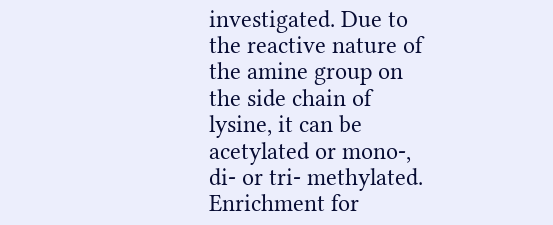investigated. Due to the reactive nature of the amine group on the side chain of lysine, it can be acetylated or mono-, di- or tri- methylated. Enrichment for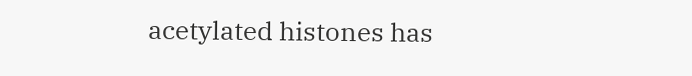acetylated histones has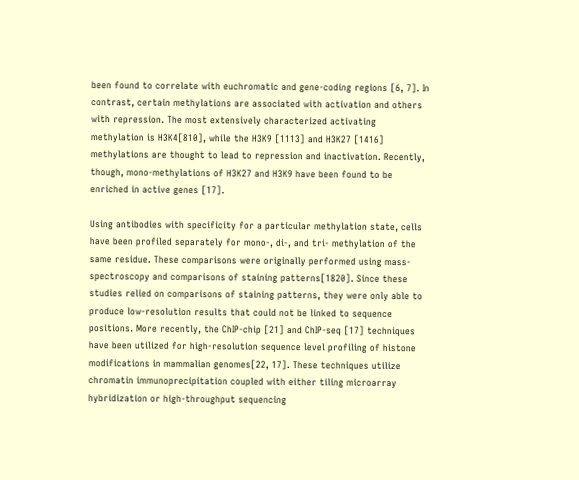been found to correlate with euchromatic and gene-coding regions [6, 7]. In contrast, certain methylations are associated with activation and others with repression. The most extensively characterized activating methylation is H3K4[810], while the H3K9 [1113] and H3K27 [1416] methylations are thought to lead to repression and inactivation. Recently, though, mono-methylations of H3K27 and H3K9 have been found to be enriched in active genes [17].

Using antibodies with specificity for a particular methylation state, cells have been profiled separately for mono-, di-, and tri- methylation of the same residue. These comparisons were originally performed using mass-spectroscopy and comparisons of staining patterns[1820]. Since these studies relied on comparisons of staining patterns, they were only able to produce low-resolution results that could not be linked to sequence positions. More recently, the ChIP-chip [21] and ChIP-seq [17] techniques have been utilized for high-resolution sequence level profiling of histone modifications in mammalian genomes[22, 17]. These techniques utilize chromatin immunoprecipitation coupled with either tiling microarray hybridization or high-throughput sequencing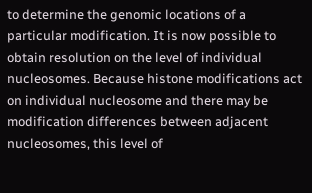to determine the genomic locations of a particular modification. It is now possible to obtain resolution on the level of individual nucleosomes. Because histone modifications act on individual nucleosome and there may be modification differences between adjacent nucleosomes, this level of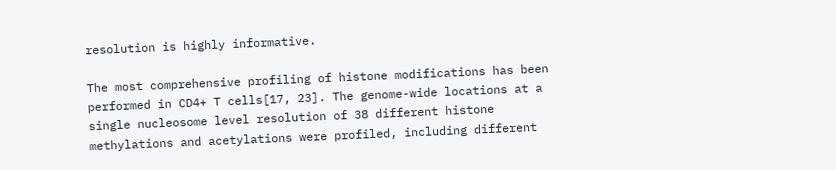resolution is highly informative.

The most comprehensive profiling of histone modifications has been performed in CD4+ T cells[17, 23]. The genome-wide locations at a single nucleosome level resolution of 38 different histone methylations and acetylations were profiled, including different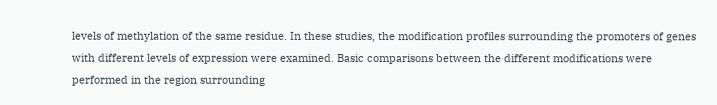levels of methylation of the same residue. In these studies, the modification profiles surrounding the promoters of genes with different levels of expression were examined. Basic comparisons between the different modifications were performed in the region surrounding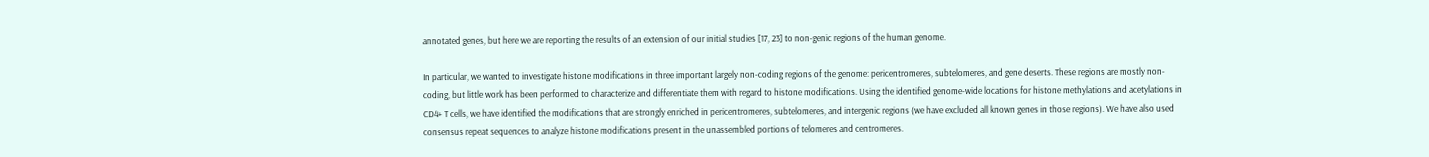annotated genes, but here we are reporting the results of an extension of our initial studies [17, 23] to non-genic regions of the human genome.

In particular, we wanted to investigate histone modifications in three important largely non-coding regions of the genome: pericentromeres, subtelomeres, and gene deserts. These regions are mostly non-coding, but little work has been performed to characterize and differentiate them with regard to histone modifications. Using the identified genome-wide locations for histone methylations and acetylations in CD4+ T cells, we have identified the modifications that are strongly enriched in pericentromeres, subtelomeres, and intergenic regions (we have excluded all known genes in those regions). We have also used consensus repeat sequences to analyze histone modifications present in the unassembled portions of telomeres and centromeres.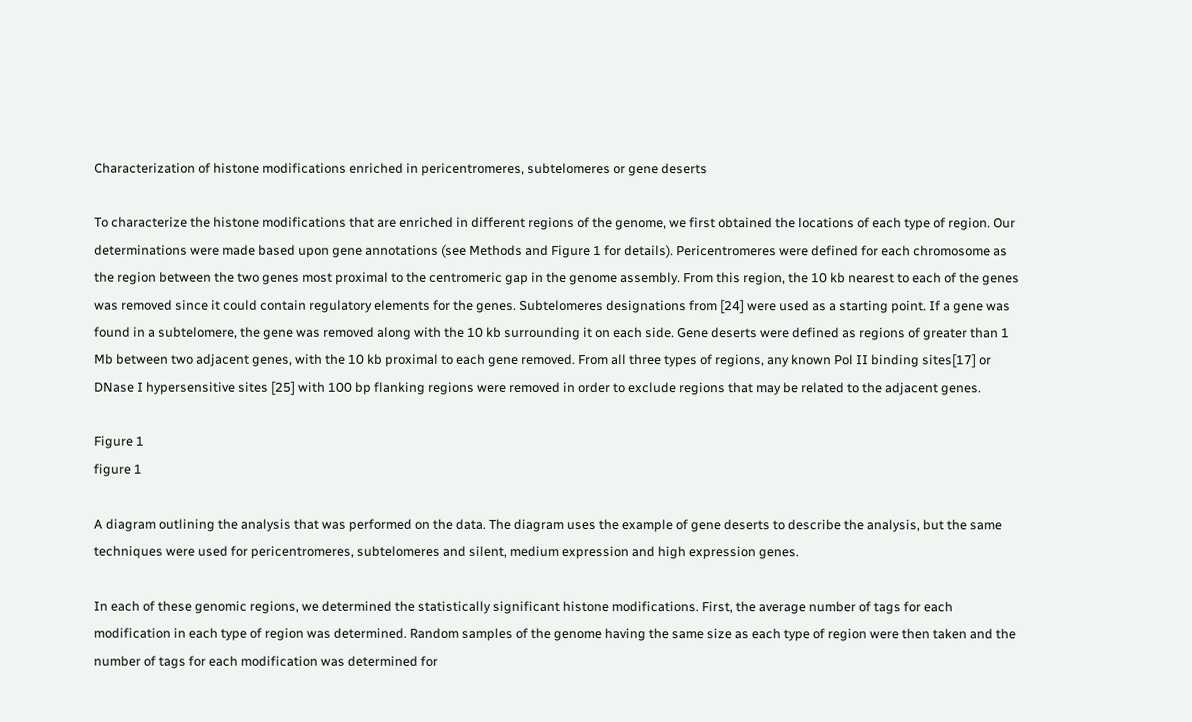Characterization of histone modifications enriched in pericentromeres, subtelomeres or gene deserts

To characterize the histone modifications that are enriched in different regions of the genome, we first obtained the locations of each type of region. Our determinations were made based upon gene annotations (see Methods and Figure 1 for details). Pericentromeres were defined for each chromosome as the region between the two genes most proximal to the centromeric gap in the genome assembly. From this region, the 10 kb nearest to each of the genes was removed since it could contain regulatory elements for the genes. Subtelomeres designations from [24] were used as a starting point. If a gene was found in a subtelomere, the gene was removed along with the 10 kb surrounding it on each side. Gene deserts were defined as regions of greater than 1 Mb between two adjacent genes, with the 10 kb proximal to each gene removed. From all three types of regions, any known Pol II binding sites[17] or DNase I hypersensitive sites [25] with 100 bp flanking regions were removed in order to exclude regions that may be related to the adjacent genes.

Figure 1
figure 1

A diagram outlining the analysis that was performed on the data. The diagram uses the example of gene deserts to describe the analysis, but the same techniques were used for pericentromeres, subtelomeres and silent, medium expression and high expression genes.

In each of these genomic regions, we determined the statistically significant histone modifications. First, the average number of tags for each modification in each type of region was determined. Random samples of the genome having the same size as each type of region were then taken and the number of tags for each modification was determined for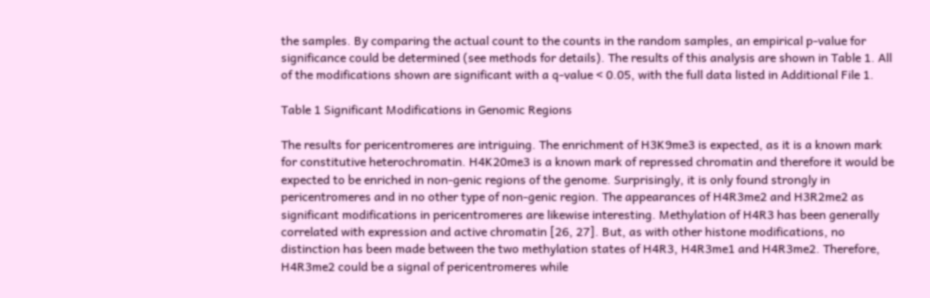the samples. By comparing the actual count to the counts in the random samples, an empirical p-value for significance could be determined (see methods for details). The results of this analysis are shown in Table 1. All of the modifications shown are significant with a q-value < 0.05, with the full data listed in Additional File 1.

Table 1 Significant Modifications in Genomic Regions

The results for pericentromeres are intriguing. The enrichment of H3K9me3 is expected, as it is a known mark for constitutive heterochromatin. H4K20me3 is a known mark of repressed chromatin and therefore it would be expected to be enriched in non-genic regions of the genome. Surprisingly, it is only found strongly in pericentromeres and in no other type of non-genic region. The appearances of H4R3me2 and H3R2me2 as significant modifications in pericentromeres are likewise interesting. Methylation of H4R3 has been generally correlated with expression and active chromatin [26, 27]. But, as with other histone modifications, no distinction has been made between the two methylation states of H4R3, H4R3me1 and H4R3me2. Therefore, H4R3me2 could be a signal of pericentromeres while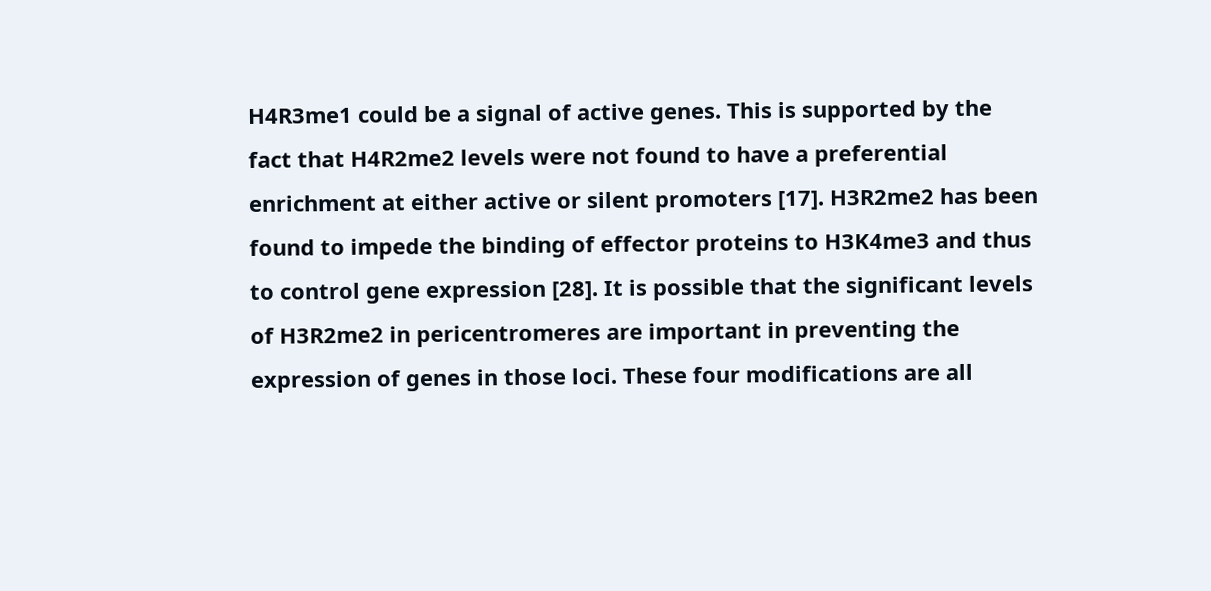H4R3me1 could be a signal of active genes. This is supported by the fact that H4R2me2 levels were not found to have a preferential enrichment at either active or silent promoters [17]. H3R2me2 has been found to impede the binding of effector proteins to H3K4me3 and thus to control gene expression [28]. It is possible that the significant levels of H3R2me2 in pericentromeres are important in preventing the expression of genes in those loci. These four modifications are all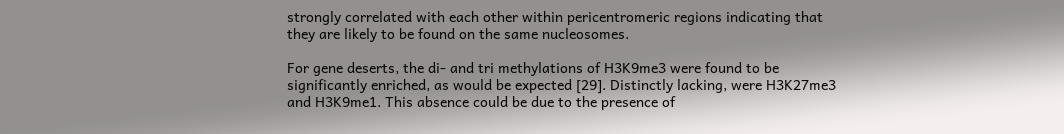strongly correlated with each other within pericentromeric regions indicating that they are likely to be found on the same nucleosomes.

For gene deserts, the di- and tri methylations of H3K9me3 were found to be significantly enriched, as would be expected [29]. Distinctly lacking, were H3K27me3 and H3K9me1. This absence could be due to the presence of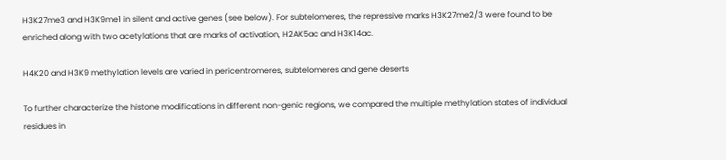H3K27me3 and H3K9me1 in silent and active genes (see below). For subtelomeres, the repressive marks H3K27me2/3 were found to be enriched along with two acetylations that are marks of activation, H2AK5ac and H3K14ac.

H4K20 and H3K9 methylation levels are varied in pericentromeres, subtelomeres and gene deserts

To further characterize the histone modifications in different non-genic regions, we compared the multiple methylation states of individual residues in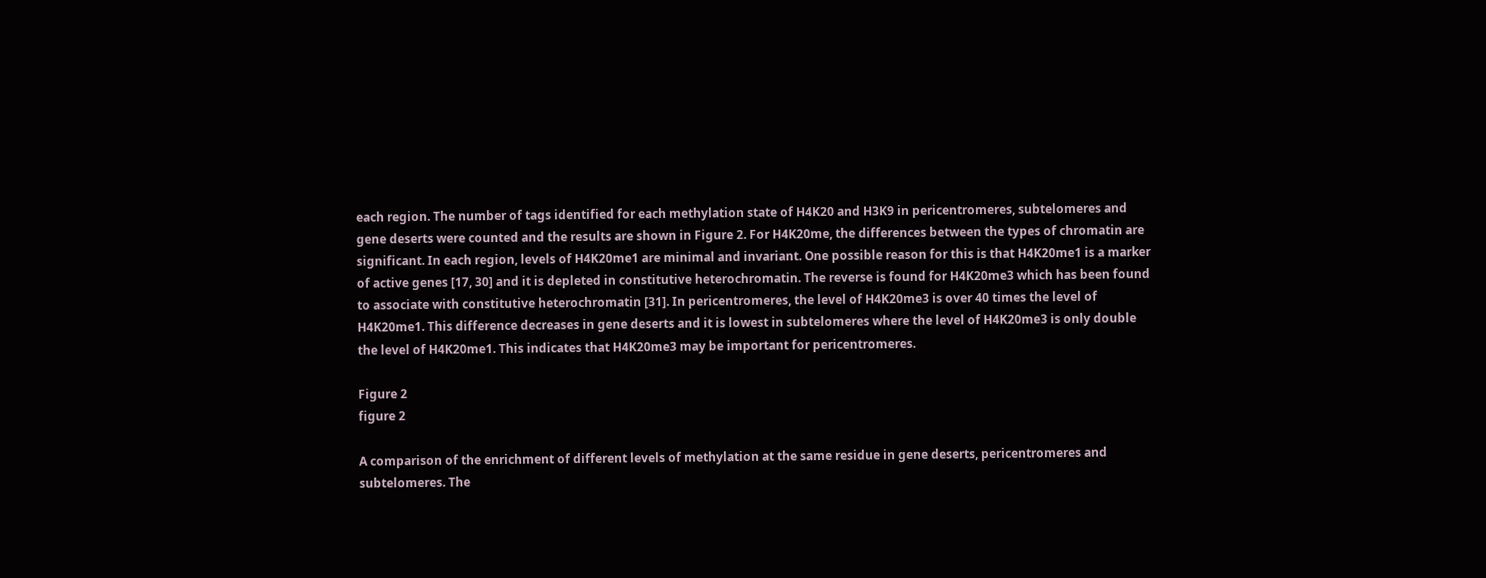each region. The number of tags identified for each methylation state of H4K20 and H3K9 in pericentromeres, subtelomeres and gene deserts were counted and the results are shown in Figure 2. For H4K20me, the differences between the types of chromatin are significant. In each region, levels of H4K20me1 are minimal and invariant. One possible reason for this is that H4K20me1 is a marker of active genes [17, 30] and it is depleted in constitutive heterochromatin. The reverse is found for H4K20me3 which has been found to associate with constitutive heterochromatin [31]. In pericentromeres, the level of H4K20me3 is over 40 times the level of H4K20me1. This difference decreases in gene deserts and it is lowest in subtelomeres where the level of H4K20me3 is only double the level of H4K20me1. This indicates that H4K20me3 may be important for pericentromeres.

Figure 2
figure 2

A comparison of the enrichment of different levels of methylation at the same residue in gene deserts, pericentromeres and subtelomeres. The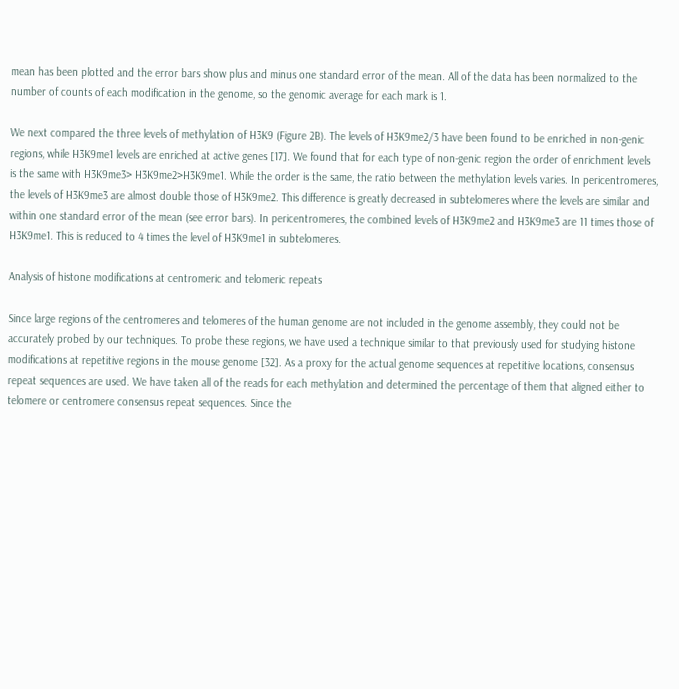mean has been plotted and the error bars show plus and minus one standard error of the mean. All of the data has been normalized to the number of counts of each modification in the genome, so the genomic average for each mark is 1.

We next compared the three levels of methylation of H3K9 (Figure 2B). The levels of H3K9me2/3 have been found to be enriched in non-genic regions, while H3K9me1 levels are enriched at active genes [17]. We found that for each type of non-genic region the order of enrichment levels is the same with H3K9me3> H3K9me2>H3K9me1. While the order is the same, the ratio between the methylation levels varies. In pericentromeres, the levels of H3K9me3 are almost double those of H3K9me2. This difference is greatly decreased in subtelomeres where the levels are similar and within one standard error of the mean (see error bars). In pericentromeres, the combined levels of H3K9me2 and H3K9me3 are 11 times those of H3K9me1. This is reduced to 4 times the level of H3K9me1 in subtelomeres.

Analysis of histone modifications at centromeric and telomeric repeats

Since large regions of the centromeres and telomeres of the human genome are not included in the genome assembly, they could not be accurately probed by our techniques. To probe these regions, we have used a technique similar to that previously used for studying histone modifications at repetitive regions in the mouse genome [32]. As a proxy for the actual genome sequences at repetitive locations, consensus repeat sequences are used. We have taken all of the reads for each methylation and determined the percentage of them that aligned either to telomere or centromere consensus repeat sequences. Since the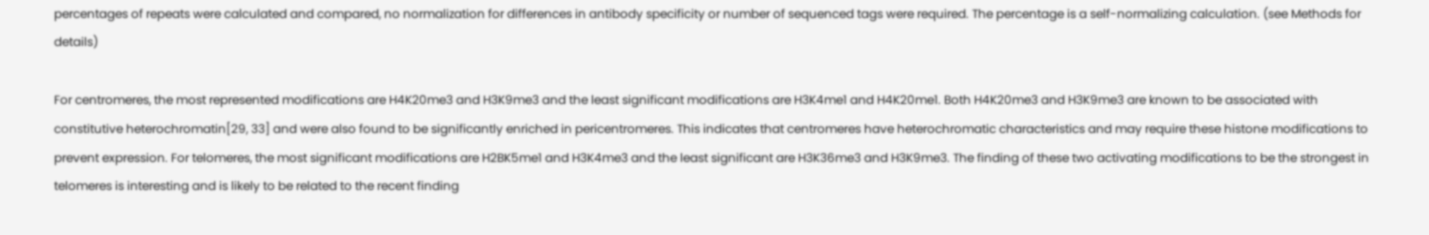percentages of repeats were calculated and compared, no normalization for differences in antibody specificity or number of sequenced tags were required. The percentage is a self-normalizing calculation. (see Methods for details)

For centromeres, the most represented modifications are H4K20me3 and H3K9me3 and the least significant modifications are H3K4me1 and H4K20me1. Both H4K20me3 and H3K9me3 are known to be associated with constitutive heterochromatin[29, 33] and were also found to be significantly enriched in pericentromeres. This indicates that centromeres have heterochromatic characteristics and may require these histone modifications to prevent expression. For telomeres, the most significant modifications are H2BK5me1 and H3K4me3 and the least significant are H3K36me3 and H3K9me3. The finding of these two activating modifications to be the strongest in telomeres is interesting and is likely to be related to the recent finding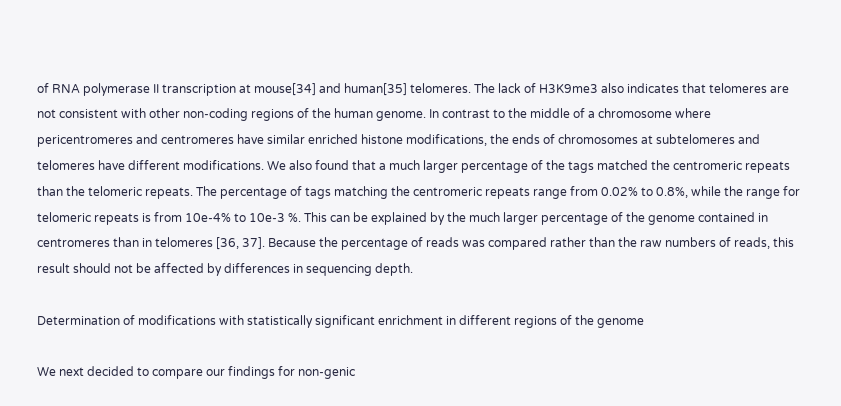of RNA polymerase II transcription at mouse[34] and human[35] telomeres. The lack of H3K9me3 also indicates that telomeres are not consistent with other non-coding regions of the human genome. In contrast to the middle of a chromosome where pericentromeres and centromeres have similar enriched histone modifications, the ends of chromosomes at subtelomeres and telomeres have different modifications. We also found that a much larger percentage of the tags matched the centromeric repeats than the telomeric repeats. The percentage of tags matching the centromeric repeats range from 0.02% to 0.8%, while the range for telomeric repeats is from 10e-4% to 10e-3 %. This can be explained by the much larger percentage of the genome contained in centromeres than in telomeres [36, 37]. Because the percentage of reads was compared rather than the raw numbers of reads, this result should not be affected by differences in sequencing depth.

Determination of modifications with statistically significant enrichment in different regions of the genome

We next decided to compare our findings for non-genic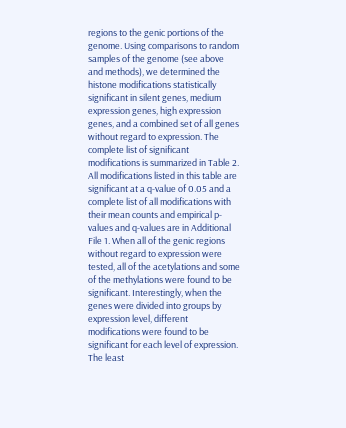regions to the genic portions of the genome. Using comparisons to random samples of the genome (see above and methods), we determined the histone modifications statistically significant in silent genes, medium expression genes, high expression genes, and a combined set of all genes without regard to expression. The complete list of significant modifications is summarized in Table 2. All modifications listed in this table are significant at a q-value of 0.05 and a complete list of all modifications with their mean counts and empirical p-values and q-values are in Additional File 1. When all of the genic regions without regard to expression were tested, all of the acetylations and some of the methylations were found to be significant. Interestingly, when the genes were divided into groups by expression level, different modifications were found to be significant for each level of expression. The least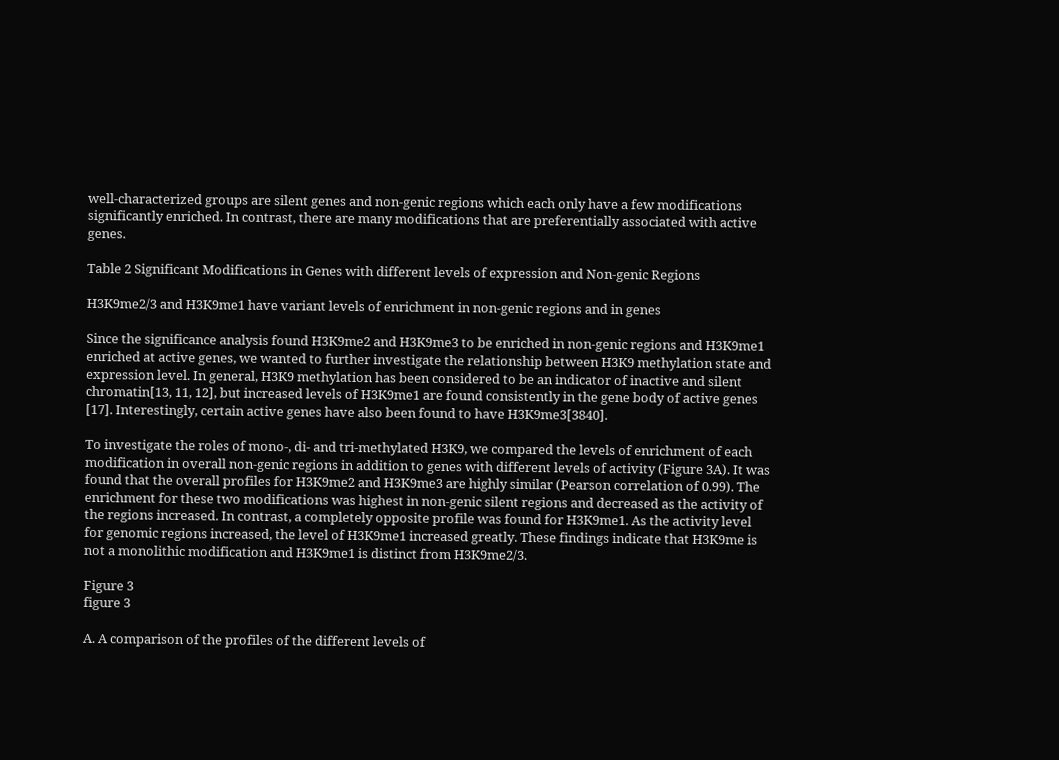well-characterized groups are silent genes and non-genic regions which each only have a few modifications significantly enriched. In contrast, there are many modifications that are preferentially associated with active genes.

Table 2 Significant Modifications in Genes with different levels of expression and Non-genic Regions

H3K9me2/3 and H3K9me1 have variant levels of enrichment in non-genic regions and in genes

Since the significance analysis found H3K9me2 and H3K9me3 to be enriched in non-genic regions and H3K9me1 enriched at active genes, we wanted to further investigate the relationship between H3K9 methylation state and expression level. In general, H3K9 methylation has been considered to be an indicator of inactive and silent chromatin[13, 11, 12], but increased levels of H3K9me1 are found consistently in the gene body of active genes [17]. Interestingly, certain active genes have also been found to have H3K9me3[3840].

To investigate the roles of mono-, di- and tri-methylated H3K9, we compared the levels of enrichment of each modification in overall non-genic regions in addition to genes with different levels of activity (Figure 3A). It was found that the overall profiles for H3K9me2 and H3K9me3 are highly similar (Pearson correlation of 0.99). The enrichment for these two modifications was highest in non-genic silent regions and decreased as the activity of the regions increased. In contrast, a completely opposite profile was found for H3K9me1. As the activity level for genomic regions increased, the level of H3K9me1 increased greatly. These findings indicate that H3K9me is not a monolithic modification and H3K9me1 is distinct from H3K9me2/3.

Figure 3
figure 3

A. A comparison of the profiles of the different levels of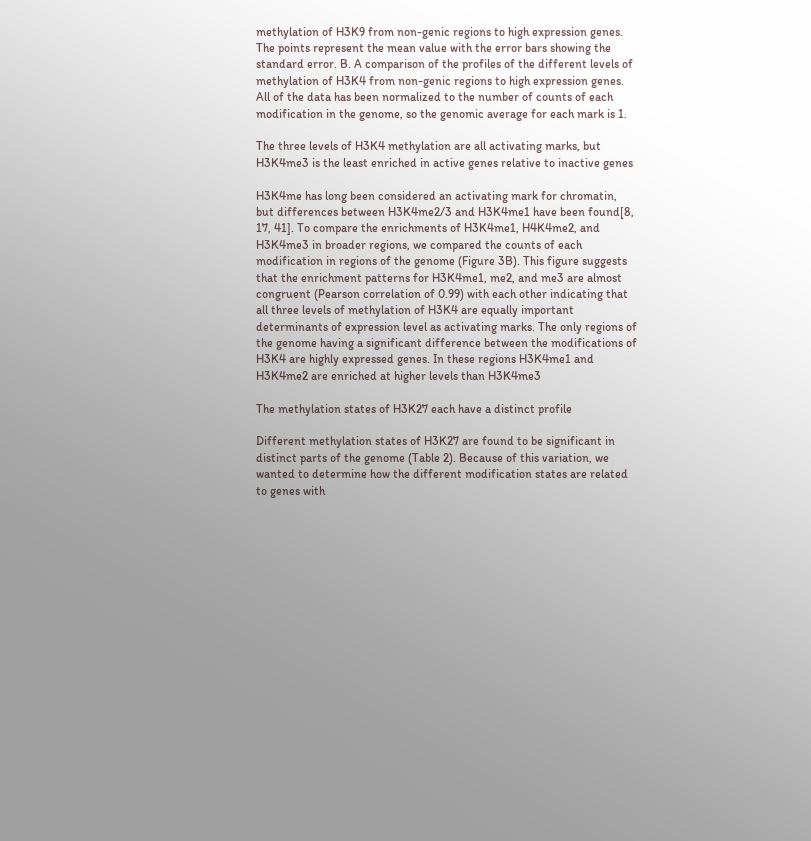methylation of H3K9 from non-genic regions to high expression genes. The points represent the mean value with the error bars showing the standard error. B. A comparison of the profiles of the different levels of methylation of H3K4 from non-genic regions to high expression genes. All of the data has been normalized to the number of counts of each modification in the genome, so the genomic average for each mark is 1.

The three levels of H3K4 methylation are all activating marks, but H3K4me3 is the least enriched in active genes relative to inactive genes

H3K4me has long been considered an activating mark for chromatin, but differences between H3K4me2/3 and H3K4me1 have been found[8, 17, 41]. To compare the enrichments of H3K4me1, H4K4me2, and H3K4me3 in broader regions, we compared the counts of each modification in regions of the genome (Figure 3B). This figure suggests that the enrichment patterns for H3K4me1, me2, and me3 are almost congruent (Pearson correlation of 0.99) with each other indicating that all three levels of methylation of H3K4 are equally important determinants of expression level as activating marks. The only regions of the genome having a significant difference between the modifications of H3K4 are highly expressed genes. In these regions H3K4me1 and H3K4me2 are enriched at higher levels than H3K4me3

The methylation states of H3K27 each have a distinct profile

Different methylation states of H3K27 are found to be significant in distinct parts of the genome (Table 2). Because of this variation, we wanted to determine how the different modification states are related to genes with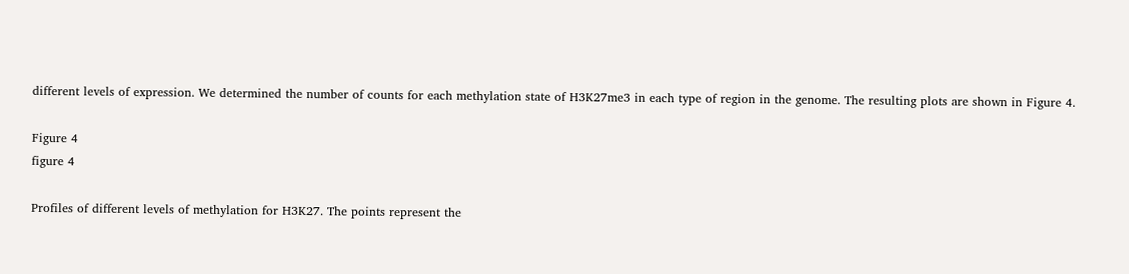different levels of expression. We determined the number of counts for each methylation state of H3K27me3 in each type of region in the genome. The resulting plots are shown in Figure 4.

Figure 4
figure 4

Profiles of different levels of methylation for H3K27. The points represent the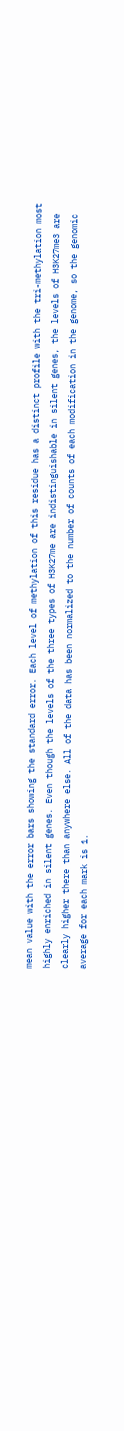mean value with the error bars showing the standard error. Each level of methylation of this residue has a distinct profile with the tri-methylation most highly enriched in silent genes. Even though the levels of the three types of H3K27me are indistinguishable in silent genes, the levels of H3K27me3 are clearly higher there than anywhere else. All of the data has been normalized to the number of counts of each modification in the genome, so the genomic average for each mark is 1.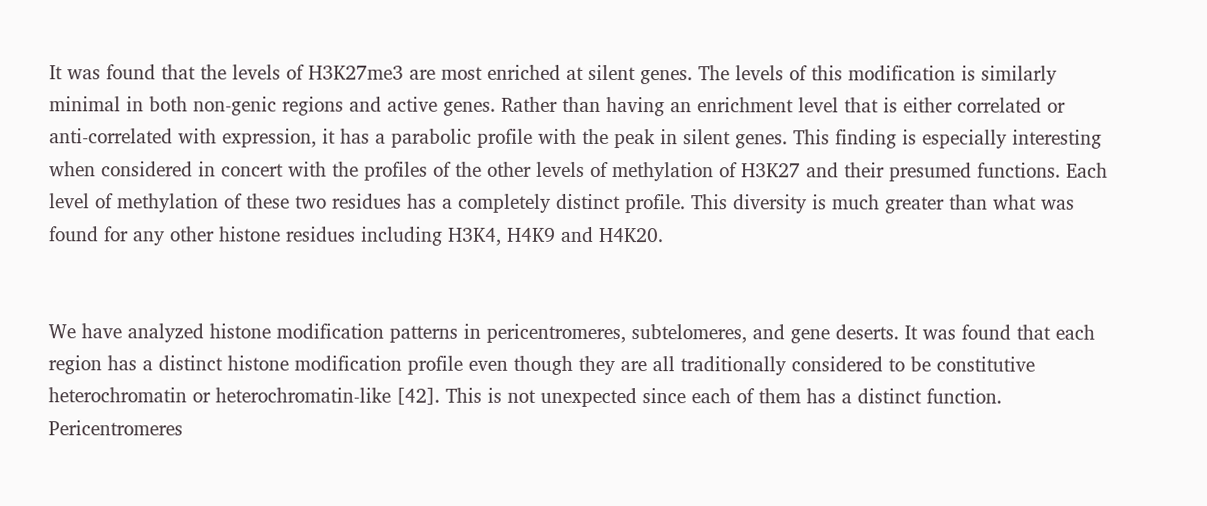It was found that the levels of H3K27me3 are most enriched at silent genes. The levels of this modification is similarly minimal in both non-genic regions and active genes. Rather than having an enrichment level that is either correlated or anti-correlated with expression, it has a parabolic profile with the peak in silent genes. This finding is especially interesting when considered in concert with the profiles of the other levels of methylation of H3K27 and their presumed functions. Each level of methylation of these two residues has a completely distinct profile. This diversity is much greater than what was found for any other histone residues including H3K4, H4K9 and H4K20.


We have analyzed histone modification patterns in pericentromeres, subtelomeres, and gene deserts. It was found that each region has a distinct histone modification profile even though they are all traditionally considered to be constitutive heterochromatin or heterochromatin-like [42]. This is not unexpected since each of them has a distinct function. Pericentromeres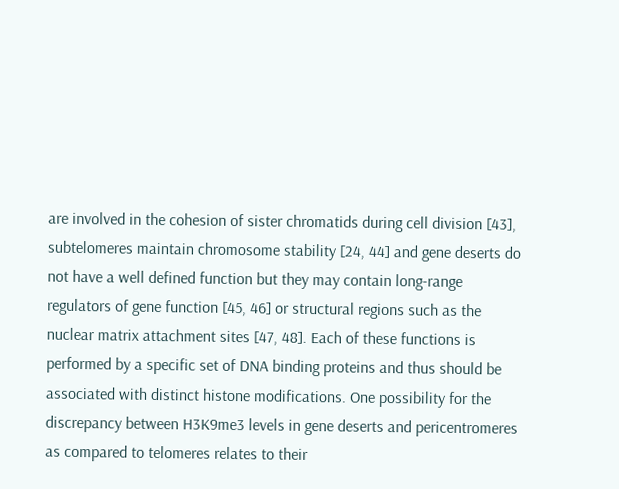are involved in the cohesion of sister chromatids during cell division [43], subtelomeres maintain chromosome stability [24, 44] and gene deserts do not have a well defined function but they may contain long-range regulators of gene function [45, 46] or structural regions such as the nuclear matrix attachment sites [47, 48]. Each of these functions is performed by a specific set of DNA binding proteins and thus should be associated with distinct histone modifications. One possibility for the discrepancy between H3K9me3 levels in gene deserts and pericentromeres as compared to telomeres relates to their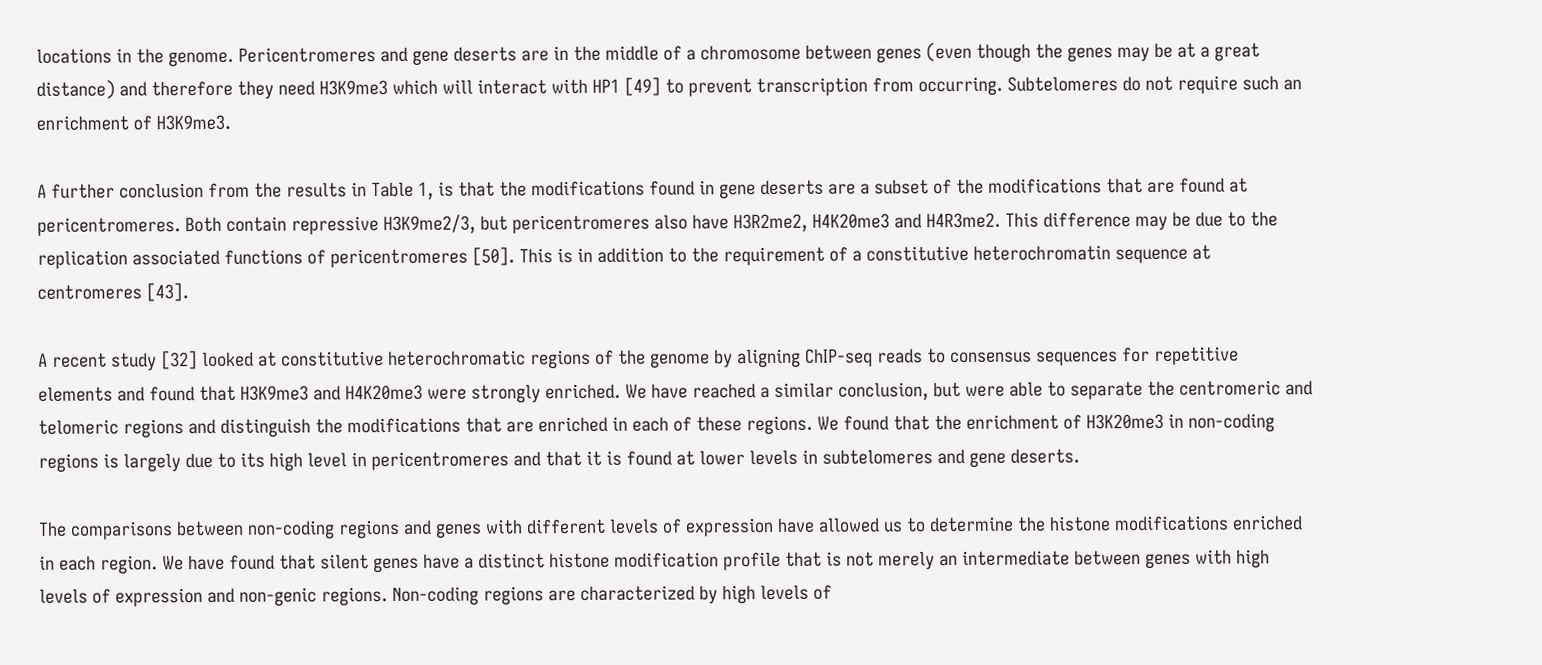locations in the genome. Pericentromeres and gene deserts are in the middle of a chromosome between genes (even though the genes may be at a great distance) and therefore they need H3K9me3 which will interact with HP1 [49] to prevent transcription from occurring. Subtelomeres do not require such an enrichment of H3K9me3.

A further conclusion from the results in Table 1, is that the modifications found in gene deserts are a subset of the modifications that are found at pericentromeres. Both contain repressive H3K9me2/3, but pericentromeres also have H3R2me2, H4K20me3 and H4R3me2. This difference may be due to the replication associated functions of pericentromeres [50]. This is in addition to the requirement of a constitutive heterochromatin sequence at centromeres [43].

A recent study [32] looked at constitutive heterochromatic regions of the genome by aligning ChIP-seq reads to consensus sequences for repetitive elements and found that H3K9me3 and H4K20me3 were strongly enriched. We have reached a similar conclusion, but were able to separate the centromeric and telomeric regions and distinguish the modifications that are enriched in each of these regions. We found that the enrichment of H3K20me3 in non-coding regions is largely due to its high level in pericentromeres and that it is found at lower levels in subtelomeres and gene deserts.

The comparisons between non-coding regions and genes with different levels of expression have allowed us to determine the histone modifications enriched in each region. We have found that silent genes have a distinct histone modification profile that is not merely an intermediate between genes with high levels of expression and non-genic regions. Non-coding regions are characterized by high levels of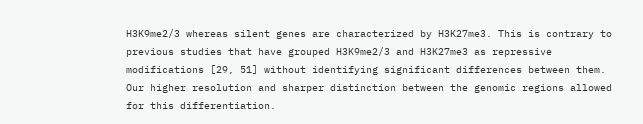H3K9me2/3 whereas silent genes are characterized by H3K27me3. This is contrary to previous studies that have grouped H3K9me2/3 and H3K27me3 as repressive modifications [29, 51] without identifying significant differences between them. Our higher resolution and sharper distinction between the genomic regions allowed for this differentiation.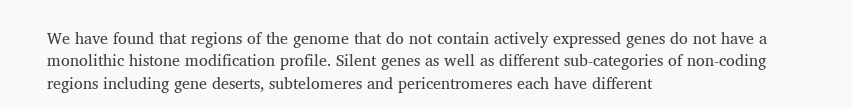We have found that regions of the genome that do not contain actively expressed genes do not have a monolithic histone modification profile. Silent genes as well as different sub-categories of non-coding regions including gene deserts, subtelomeres and pericentromeres each have different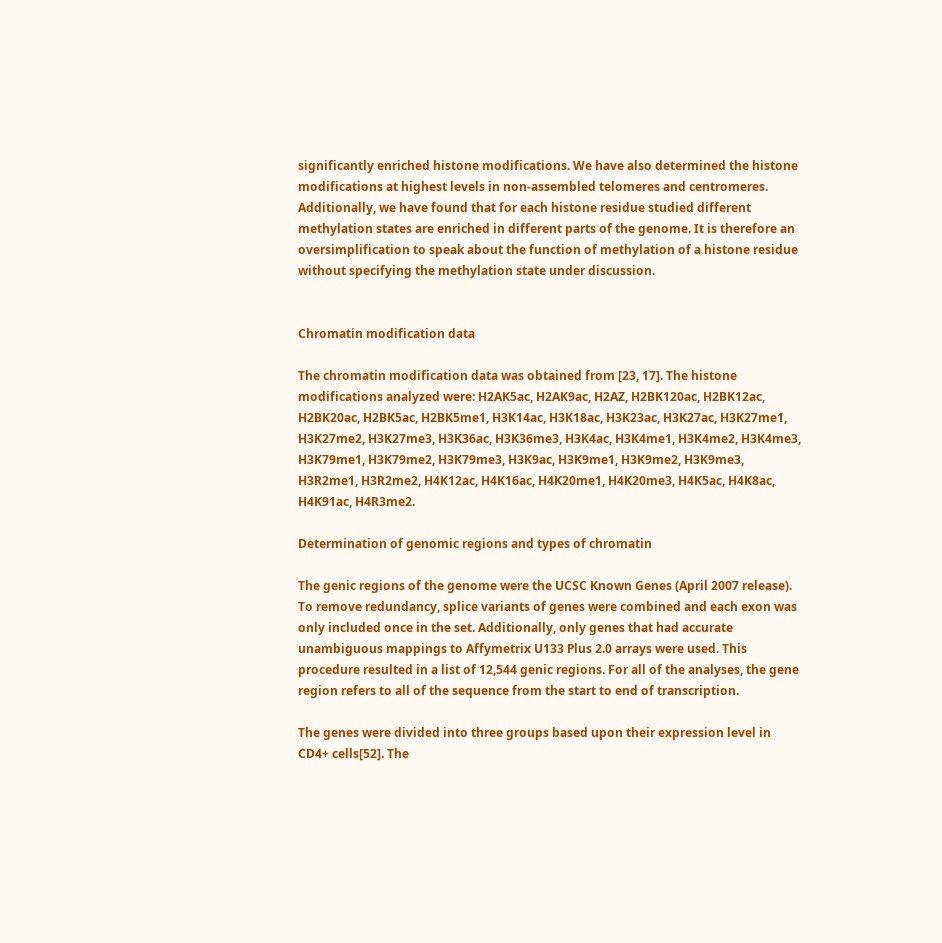significantly enriched histone modifications. We have also determined the histone modifications at highest levels in non-assembled telomeres and centromeres. Additionally, we have found that for each histone residue studied different methylation states are enriched in different parts of the genome. It is therefore an oversimplification to speak about the function of methylation of a histone residue without specifying the methylation state under discussion.


Chromatin modification data

The chromatin modification data was obtained from [23, 17]. The histone modifications analyzed were: H2AK5ac, H2AK9ac, H2AZ, H2BK120ac, H2BK12ac, H2BK20ac, H2BK5ac, H2BK5me1, H3K14ac, H3K18ac, H3K23ac, H3K27ac, H3K27me1, H3K27me2, H3K27me3, H3K36ac, H3K36me3, H3K4ac, H3K4me1, H3K4me2, H3K4me3, H3K79me1, H3K79me2, H3K79me3, H3K9ac, H3K9me1, H3K9me2, H3K9me3, H3R2me1, H3R2me2, H4K12ac, H4K16ac, H4K20me1, H4K20me3, H4K5ac, H4K8ac, H4K91ac, H4R3me2.

Determination of genomic regions and types of chromatin

The genic regions of the genome were the UCSC Known Genes (April 2007 release). To remove redundancy, splice variants of genes were combined and each exon was only included once in the set. Additionally, only genes that had accurate unambiguous mappings to Affymetrix U133 Plus 2.0 arrays were used. This procedure resulted in a list of 12,544 genic regions. For all of the analyses, the gene region refers to all of the sequence from the start to end of transcription.

The genes were divided into three groups based upon their expression level in CD4+ cells[52]. The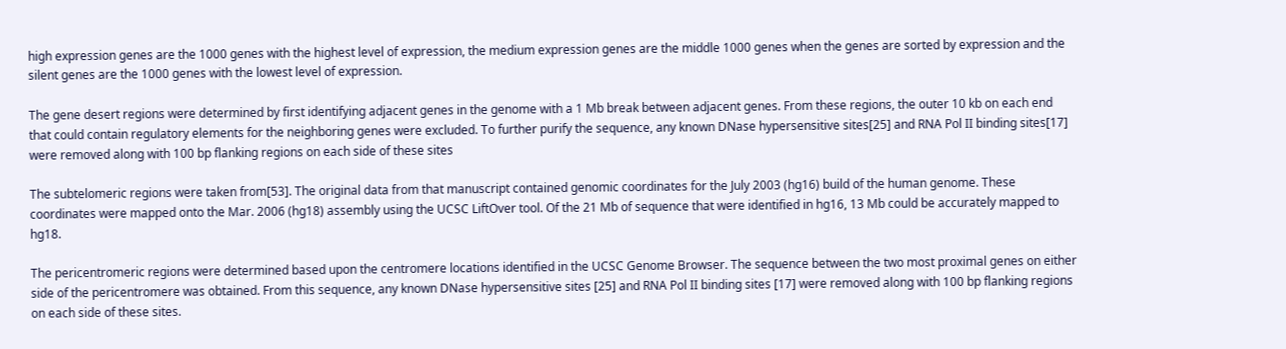high expression genes are the 1000 genes with the highest level of expression, the medium expression genes are the middle 1000 genes when the genes are sorted by expression and the silent genes are the 1000 genes with the lowest level of expression.

The gene desert regions were determined by first identifying adjacent genes in the genome with a 1 Mb break between adjacent genes. From these regions, the outer 10 kb on each end that could contain regulatory elements for the neighboring genes were excluded. To further purify the sequence, any known DNase hypersensitive sites[25] and RNA Pol II binding sites[17] were removed along with 100 bp flanking regions on each side of these sites

The subtelomeric regions were taken from[53]. The original data from that manuscript contained genomic coordinates for the July 2003 (hg16) build of the human genome. These coordinates were mapped onto the Mar. 2006 (hg18) assembly using the UCSC LiftOver tool. Of the 21 Mb of sequence that were identified in hg16, 13 Mb could be accurately mapped to hg18.

The pericentromeric regions were determined based upon the centromere locations identified in the UCSC Genome Browser. The sequence between the two most proximal genes on either side of the pericentromere was obtained. From this sequence, any known DNase hypersensitive sites [25] and RNA Pol II binding sites [17] were removed along with 100 bp flanking regions on each side of these sites.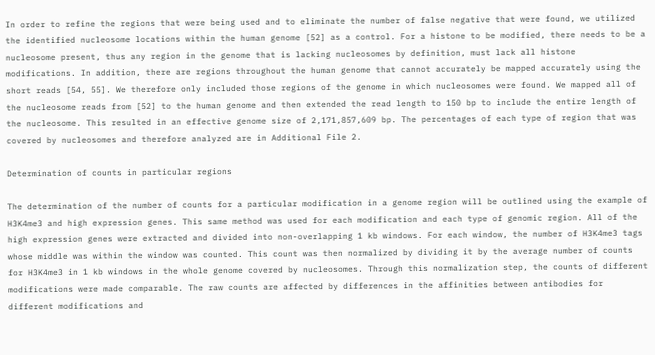In order to refine the regions that were being used and to eliminate the number of false negative that were found, we utilized the identified nucleosome locations within the human genome [52] as a control. For a histone to be modified, there needs to be a nucleosome present, thus any region in the genome that is lacking nucleosomes by definition, must lack all histone modifications. In addition, there are regions throughout the human genome that cannot accurately be mapped accurately using the short reads [54, 55]. We therefore only included those regions of the genome in which nucleosomes were found. We mapped all of the nucleosome reads from [52] to the human genome and then extended the read length to 150 bp to include the entire length of the nucleosome. This resulted in an effective genome size of 2,171,857,609 bp. The percentages of each type of region that was covered by nucleosomes and therefore analyzed are in Additional File 2.

Determination of counts in particular regions

The determination of the number of counts for a particular modification in a genome region will be outlined using the example of H3K4me3 and high expression genes. This same method was used for each modification and each type of genomic region. All of the high expression genes were extracted and divided into non-overlapping 1 kb windows. For each window, the number of H3K4me3 tags whose middle was within the window was counted. This count was then normalized by dividing it by the average number of counts for H3K4me3 in 1 kb windows in the whole genome covered by nucleosomes. Through this normalization step, the counts of different modifications were made comparable. The raw counts are affected by differences in the affinities between antibodies for different modifications and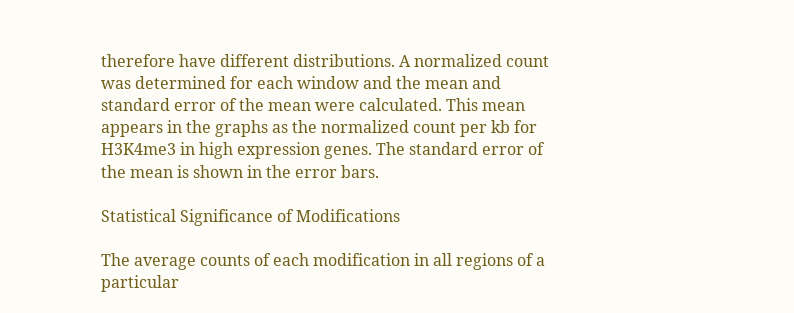therefore have different distributions. A normalized count was determined for each window and the mean and standard error of the mean were calculated. This mean appears in the graphs as the normalized count per kb for H3K4me3 in high expression genes. The standard error of the mean is shown in the error bars.

Statistical Significance of Modifications

The average counts of each modification in all regions of a particular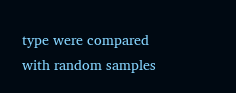type were compared with random samples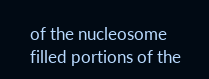of the nucleosome filled portions of the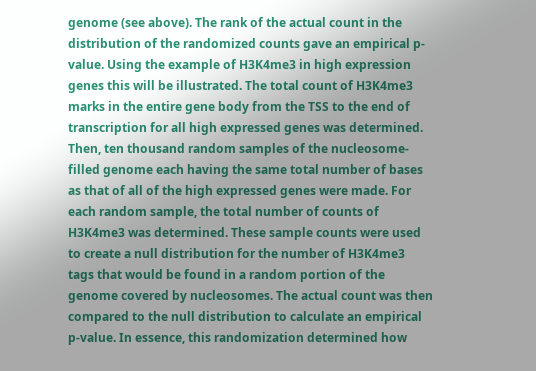genome (see above). The rank of the actual count in the distribution of the randomized counts gave an empirical p-value. Using the example of H3K4me3 in high expression genes this will be illustrated. The total count of H3K4me3 marks in the entire gene body from the TSS to the end of transcription for all high expressed genes was determined. Then, ten thousand random samples of the nucleosome-filled genome each having the same total number of bases as that of all of the high expressed genes were made. For each random sample, the total number of counts of H3K4me3 was determined. These sample counts were used to create a null distribution for the number of H3K4me3 tags that would be found in a random portion of the genome covered by nucleosomes. The actual count was then compared to the null distribution to calculate an empirical p-value. In essence, this randomization determined how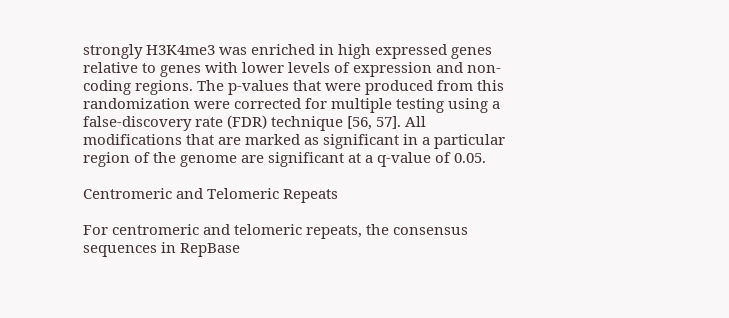strongly H3K4me3 was enriched in high expressed genes relative to genes with lower levels of expression and non-coding regions. The p-values that were produced from this randomization were corrected for multiple testing using a false-discovery rate (FDR) technique [56, 57]. All modifications that are marked as significant in a particular region of the genome are significant at a q-value of 0.05.

Centromeric and Telomeric Repeats

For centromeric and telomeric repeats, the consensus sequences in RepBase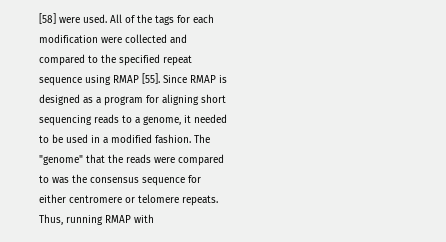[58] were used. All of the tags for each modification were collected and compared to the specified repeat sequence using RMAP [55]. Since RMAP is designed as a program for aligning short sequencing reads to a genome, it needed to be used in a modified fashion. The "genome" that the reads were compared to was the consensus sequence for either centromere or telomere repeats. Thus, running RMAP with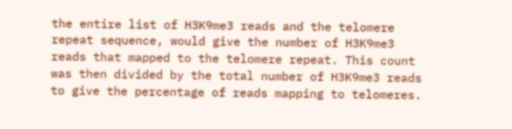the entire list of H3K9me3 reads and the telomere repeat sequence, would give the number of H3K9me3 reads that mapped to the telomere repeat. This count was then divided by the total number of H3K9me3 reads to give the percentage of reads mapping to telomeres.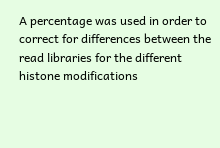A percentage was used in order to correct for differences between the read libraries for the different histone modifications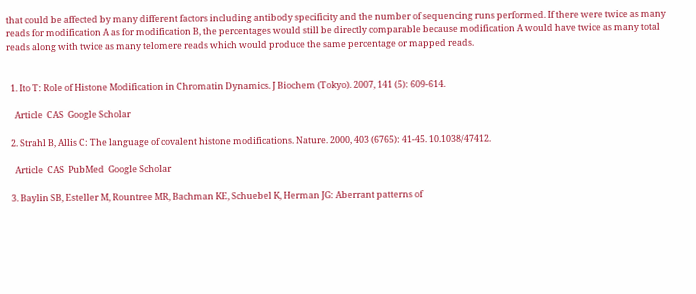that could be affected by many different factors including antibody specificity and the number of sequencing runs performed. If there were twice as many reads for modification A as for modification B, the percentages would still be directly comparable because modification A would have twice as many total reads along with twice as many telomere reads which would produce the same percentage or mapped reads.


  1. Ito T: Role of Histone Modification in Chromatin Dynamics. J Biochem (Tokyo). 2007, 141 (5): 609-614.

    Article  CAS  Google Scholar

  2. Strahl B, Allis C: The language of covalent histone modifications. Nature. 2000, 403 (6765): 41-45. 10.1038/47412.

    Article  CAS  PubMed  Google Scholar

  3. Baylin SB, Esteller M, Rountree MR, Bachman KE, Schuebel K, Herman JG: Aberrant patterns of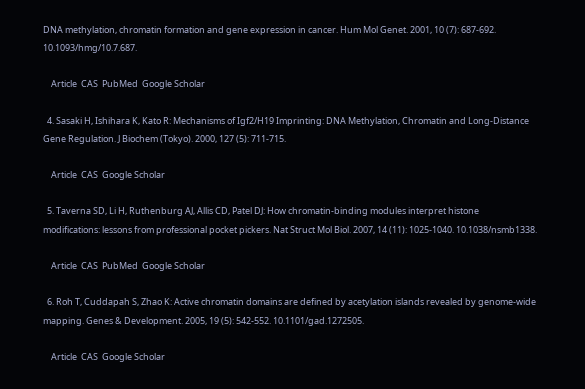DNA methylation, chromatin formation and gene expression in cancer. Hum Mol Genet. 2001, 10 (7): 687-692. 10.1093/hmg/10.7.687.

    Article  CAS  PubMed  Google Scholar

  4. Sasaki H, Ishihara K, Kato R: Mechanisms of Igf2/H19 Imprinting: DNA Methylation, Chromatin and Long-Distance Gene Regulation. J Biochem (Tokyo). 2000, 127 (5): 711-715.

    Article  CAS  Google Scholar

  5. Taverna SD, Li H, Ruthenburg AJ, Allis CD, Patel DJ: How chromatin-binding modules interpret histone modifications: lessons from professional pocket pickers. Nat Struct Mol Biol. 2007, 14 (11): 1025-1040. 10.1038/nsmb1338.

    Article  CAS  PubMed  Google Scholar

  6. Roh T, Cuddapah S, Zhao K: Active chromatin domains are defined by acetylation islands revealed by genome-wide mapping. Genes & Development. 2005, 19 (5): 542-552. 10.1101/gad.1272505.

    Article  CAS  Google Scholar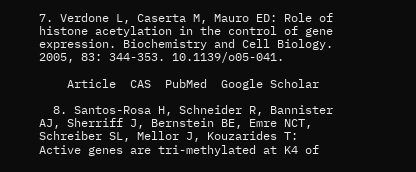7. Verdone L, Caserta M, Mauro ED: Role of histone acetylation in the control of gene expression. Biochemistry and Cell Biology. 2005, 83: 344-353. 10.1139/o05-041.

    Article  CAS  PubMed  Google Scholar

  8. Santos-Rosa H, Schneider R, Bannister AJ, Sherriff J, Bernstein BE, Emre NCT, Schreiber SL, Mellor J, Kouzarides T: Active genes are tri-methylated at K4 of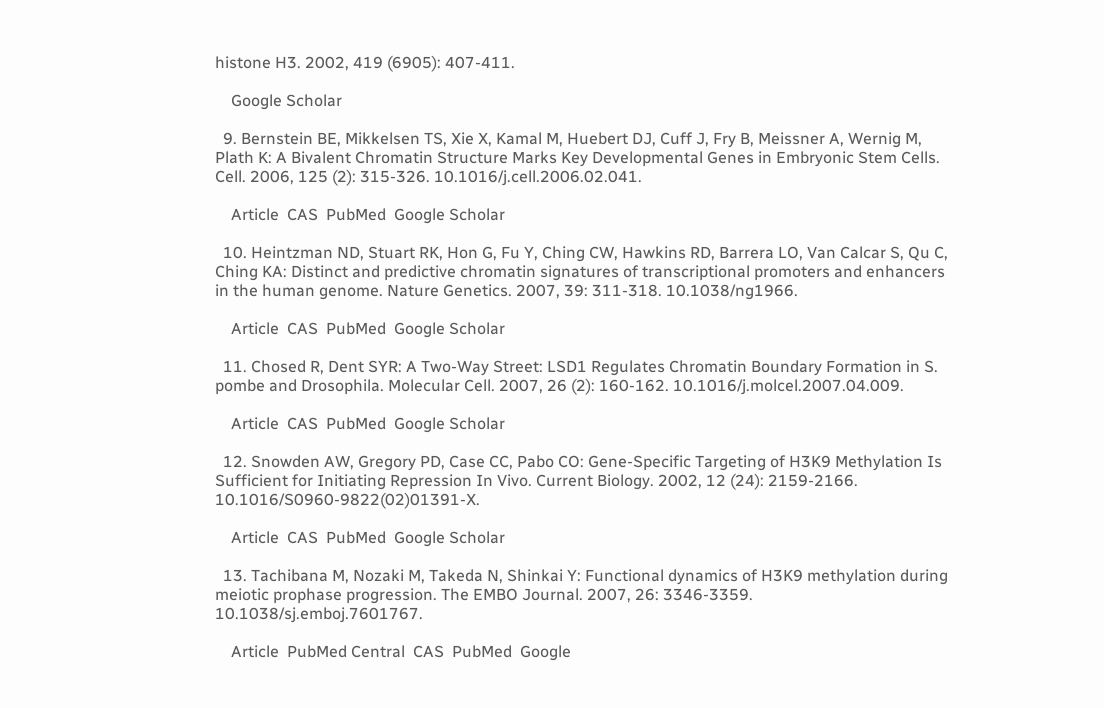histone H3. 2002, 419 (6905): 407-411.

    Google Scholar

  9. Bernstein BE, Mikkelsen TS, Xie X, Kamal M, Huebert DJ, Cuff J, Fry B, Meissner A, Wernig M, Plath K: A Bivalent Chromatin Structure Marks Key Developmental Genes in Embryonic Stem Cells. Cell. 2006, 125 (2): 315-326. 10.1016/j.cell.2006.02.041.

    Article  CAS  PubMed  Google Scholar

  10. Heintzman ND, Stuart RK, Hon G, Fu Y, Ching CW, Hawkins RD, Barrera LO, Van Calcar S, Qu C, Ching KA: Distinct and predictive chromatin signatures of transcriptional promoters and enhancers in the human genome. Nature Genetics. 2007, 39: 311-318. 10.1038/ng1966.

    Article  CAS  PubMed  Google Scholar

  11. Chosed R, Dent SYR: A Two-Way Street: LSD1 Regulates Chromatin Boundary Formation in S. pombe and Drosophila. Molecular Cell. 2007, 26 (2): 160-162. 10.1016/j.molcel.2007.04.009.

    Article  CAS  PubMed  Google Scholar

  12. Snowden AW, Gregory PD, Case CC, Pabo CO: Gene-Specific Targeting of H3K9 Methylation Is Sufficient for Initiating Repression In Vivo. Current Biology. 2002, 12 (24): 2159-2166. 10.1016/S0960-9822(02)01391-X.

    Article  CAS  PubMed  Google Scholar

  13. Tachibana M, Nozaki M, Takeda N, Shinkai Y: Functional dynamics of H3K9 methylation during meiotic prophase progression. The EMBO Journal. 2007, 26: 3346-3359. 10.1038/sj.emboj.7601767.

    Article  PubMed Central  CAS  PubMed  Google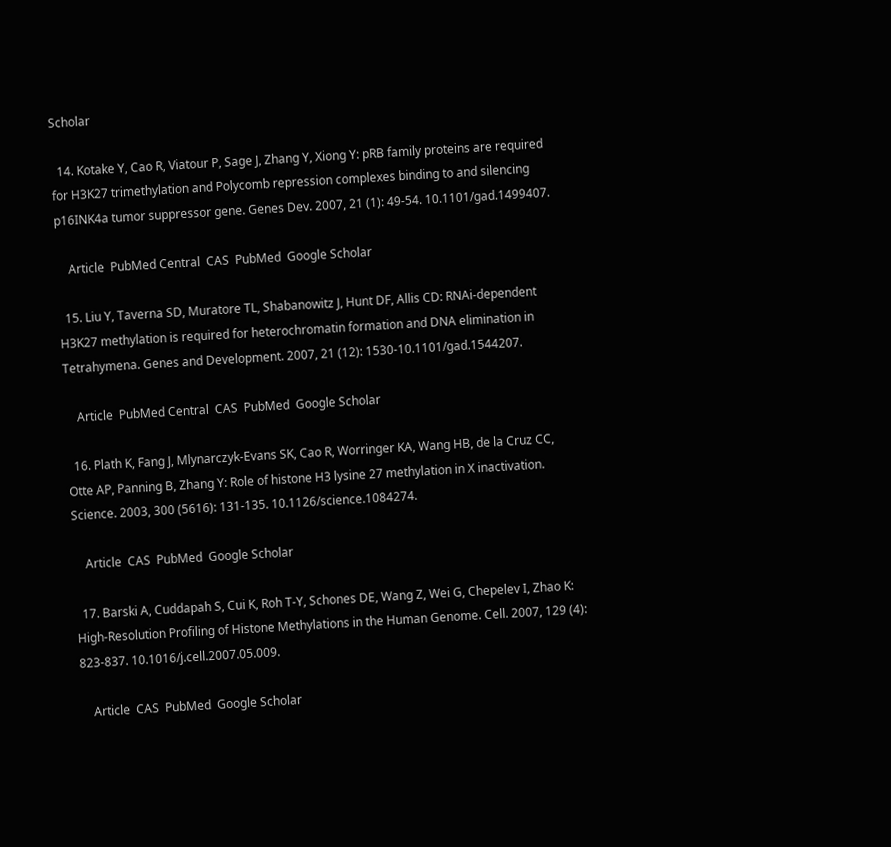Scholar

  14. Kotake Y, Cao R, Viatour P, Sage J, Zhang Y, Xiong Y: pRB family proteins are required for H3K27 trimethylation and Polycomb repression complexes binding to and silencing p16INK4a tumor suppressor gene. Genes Dev. 2007, 21 (1): 49-54. 10.1101/gad.1499407.

    Article  PubMed Central  CAS  PubMed  Google Scholar

  15. Liu Y, Taverna SD, Muratore TL, Shabanowitz J, Hunt DF, Allis CD: RNAi-dependent H3K27 methylation is required for heterochromatin formation and DNA elimination in Tetrahymena. Genes and Development. 2007, 21 (12): 1530-10.1101/gad.1544207.

    Article  PubMed Central  CAS  PubMed  Google Scholar

  16. Plath K, Fang J, Mlynarczyk-Evans SK, Cao R, Worringer KA, Wang HB, de la Cruz CC, Otte AP, Panning B, Zhang Y: Role of histone H3 lysine 27 methylation in X inactivation. Science. 2003, 300 (5616): 131-135. 10.1126/science.1084274.

    Article  CAS  PubMed  Google Scholar

  17. Barski A, Cuddapah S, Cui K, Roh T-Y, Schones DE, Wang Z, Wei G, Chepelev I, Zhao K: High-Resolution Profiling of Histone Methylations in the Human Genome. Cell. 2007, 129 (4): 823-837. 10.1016/j.cell.2007.05.009.

    Article  CAS  PubMed  Google Scholar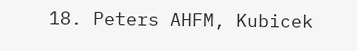18. Peters AHFM, Kubicek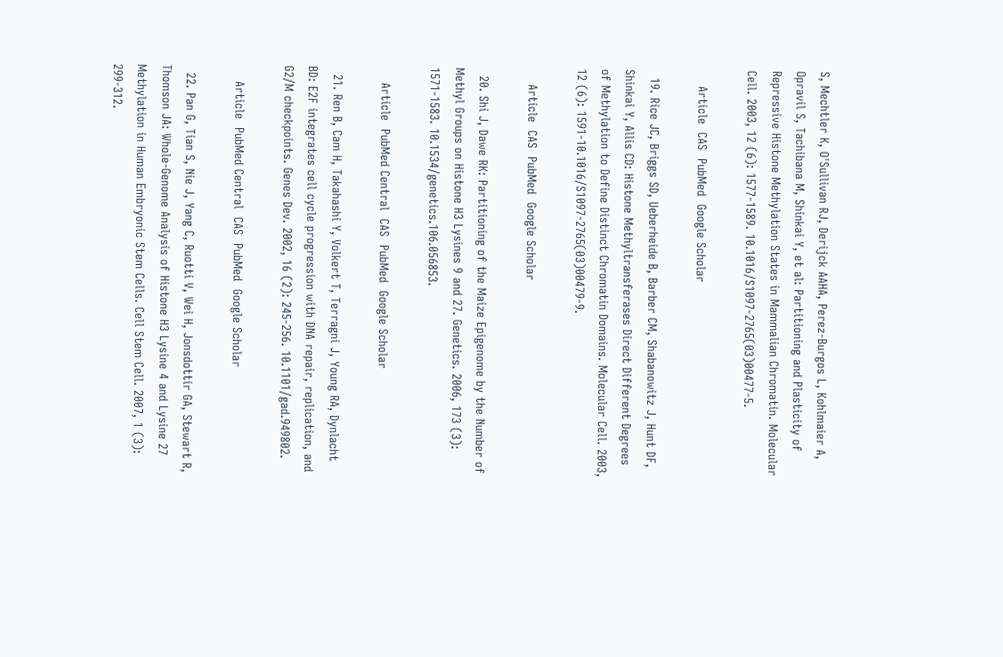S, Mechtler K, O'Sullivan RJ, Derijck AAHA, Perez-Burgos L, Kohlmaier A, Opravil S, Tachibana M, Shinkai Y, et al: Partitioning and Plasticity of Repressive Histone Methylation States in Mammalian Chromatin. Molecular Cell. 2003, 12 (6): 1577-1589. 10.1016/S1097-2765(03)00477-5.

    Article  CAS  PubMed  Google Scholar

  19. Rice JC, Briggs SD, Ueberheide B, Barber CM, Shabanowitz J, Hunt DF, Shinkai Y, Allis CD: Histone Methyltransferases Direct Different Degrees of Methylation to Define Distinct Chromatin Domains. Molecular Cell. 2003, 12 (6): 1591-10.1016/S1097-2765(03)00479-9.

    Article  CAS  PubMed  Google Scholar

  20. Shi J, Dawe RK: Partitioning of the Maize Epigenome by the Number of Methyl Groups on Histone H3 Lysines 9 and 27. Genetics. 2006, 173 (3): 1571-1583. 10.1534/genetics.106.056853.

    Article  PubMed Central  CAS  PubMed  Google Scholar

  21. Ren B, Cam H, Takahashi Y, Volkert T, Terragni J, Young RA, Dynlacht BD: E2F integrates cell cycle progression with DNA repair, replication, and G2/M checkpoints. Genes Dev. 2002, 16 (2): 245-256. 10.1101/gad.949802.

    Article  PubMed Central  CAS  PubMed  Google Scholar

  22. Pan G, Tian S, Nie J, Yang C, Ruotti V, Wei H, Jonsdottir GA, Stewart R, Thomson JA: Whole-Genome Analysis of Histone H3 Lysine 4 and Lysine 27 Methylation in Human Embryonic Stem Cells. Cell Stem Cell. 2007, 1 (3): 299-312.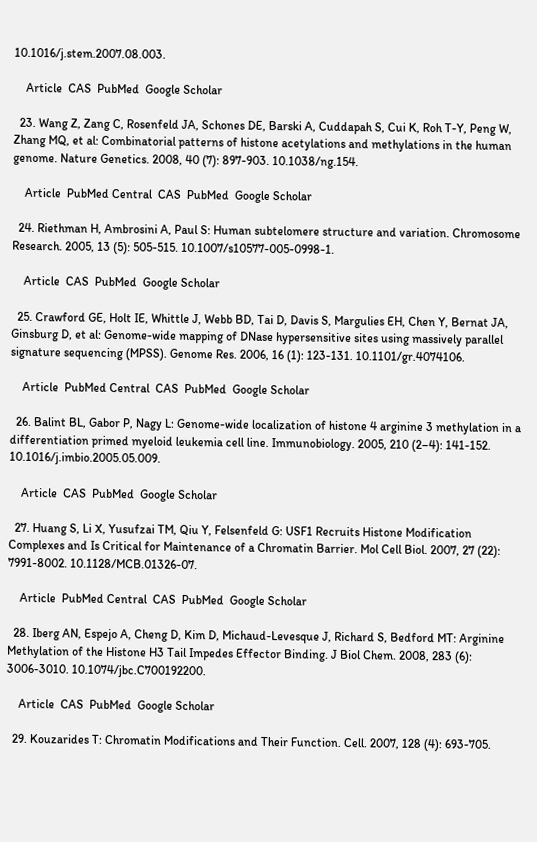10.1016/j.stem.2007.08.003.

    Article  CAS  PubMed  Google Scholar

  23. Wang Z, Zang C, Rosenfeld JA, Schones DE, Barski A, Cuddapah S, Cui K, Roh T-Y, Peng W, Zhang MQ, et al: Combinatorial patterns of histone acetylations and methylations in the human genome. Nature Genetics. 2008, 40 (7): 897-903. 10.1038/ng.154.

    Article  PubMed Central  CAS  PubMed  Google Scholar

  24. Riethman H, Ambrosini A, Paul S: Human subtelomere structure and variation. Chromosome Research. 2005, 13 (5): 505-515. 10.1007/s10577-005-0998-1.

    Article  CAS  PubMed  Google Scholar

  25. Crawford GE, Holt IE, Whittle J, Webb BD, Tai D, Davis S, Margulies EH, Chen Y, Bernat JA, Ginsburg D, et al: Genome-wide mapping of DNase hypersensitive sites using massively parallel signature sequencing (MPSS). Genome Res. 2006, 16 (1): 123-131. 10.1101/gr.4074106.

    Article  PubMed Central  CAS  PubMed  Google Scholar

  26. Balint BL, Gabor P, Nagy L: Genome-wide localization of histone 4 arginine 3 methylation in a differentiation primed myeloid leukemia cell line. Immunobiology. 2005, 210 (2–4): 141-152. 10.1016/j.imbio.2005.05.009.

    Article  CAS  PubMed  Google Scholar

  27. Huang S, Li X, Yusufzai TM, Qiu Y, Felsenfeld G: USF1 Recruits Histone Modification Complexes and Is Critical for Maintenance of a Chromatin Barrier. Mol Cell Biol. 2007, 27 (22): 7991-8002. 10.1128/MCB.01326-07.

    Article  PubMed Central  CAS  PubMed  Google Scholar

  28. Iberg AN, Espejo A, Cheng D, Kim D, Michaud-Levesque J, Richard S, Bedford MT: Arginine Methylation of the Histone H3 Tail Impedes Effector Binding. J Biol Chem. 2008, 283 (6): 3006-3010. 10.1074/jbc.C700192200.

    Article  CAS  PubMed  Google Scholar

  29. Kouzarides T: Chromatin Modifications and Their Function. Cell. 2007, 128 (4): 693-705.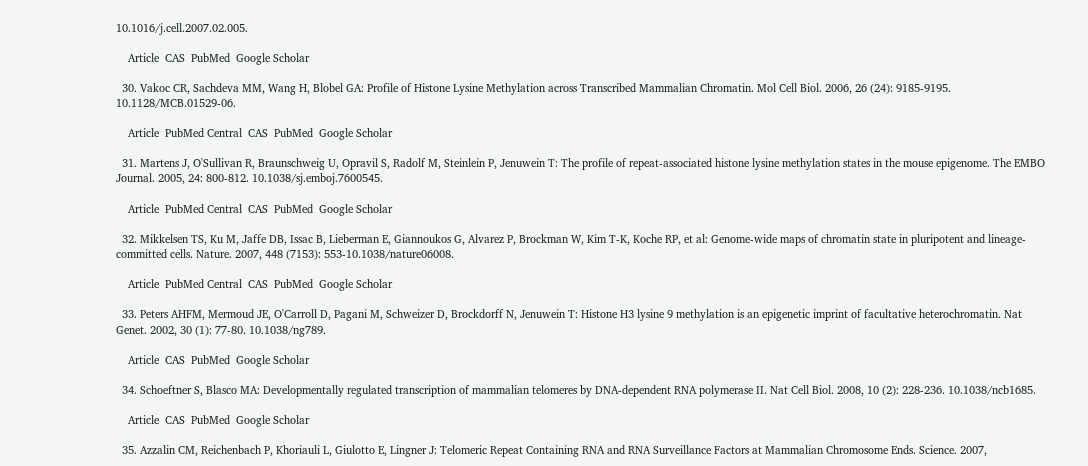10.1016/j.cell.2007.02.005.

    Article  CAS  PubMed  Google Scholar

  30. Vakoc CR, Sachdeva MM, Wang H, Blobel GA: Profile of Histone Lysine Methylation across Transcribed Mammalian Chromatin. Mol Cell Biol. 2006, 26 (24): 9185-9195. 10.1128/MCB.01529-06.

    Article  PubMed Central  CAS  PubMed  Google Scholar

  31. Martens J, O'Sullivan R, Braunschweig U, Opravil S, Radolf M, Steinlein P, Jenuwein T: The profile of repeat-associated histone lysine methylation states in the mouse epigenome. The EMBO Journal. 2005, 24: 800-812. 10.1038/sj.emboj.7600545.

    Article  PubMed Central  CAS  PubMed  Google Scholar

  32. Mikkelsen TS, Ku M, Jaffe DB, Issac B, Lieberman E, Giannoukos G, Alvarez P, Brockman W, Kim T-K, Koche RP, et al: Genome-wide maps of chromatin state in pluripotent and lineage-committed cells. Nature. 2007, 448 (7153): 553-10.1038/nature06008.

    Article  PubMed Central  CAS  PubMed  Google Scholar

  33. Peters AHFM, Mermoud JE, O'Carroll D, Pagani M, Schweizer D, Brockdorff N, Jenuwein T: Histone H3 lysine 9 methylation is an epigenetic imprint of facultative heterochromatin. Nat Genet. 2002, 30 (1): 77-80. 10.1038/ng789.

    Article  CAS  PubMed  Google Scholar

  34. Schoeftner S, Blasco MA: Developmentally regulated transcription of mammalian telomeres by DNA-dependent RNA polymerase II. Nat Cell Biol. 2008, 10 (2): 228-236. 10.1038/ncb1685.

    Article  CAS  PubMed  Google Scholar

  35. Azzalin CM, Reichenbach P, Khoriauli L, Giulotto E, Lingner J: Telomeric Repeat Containing RNA and RNA Surveillance Factors at Mammalian Chromosome Ends. Science. 2007,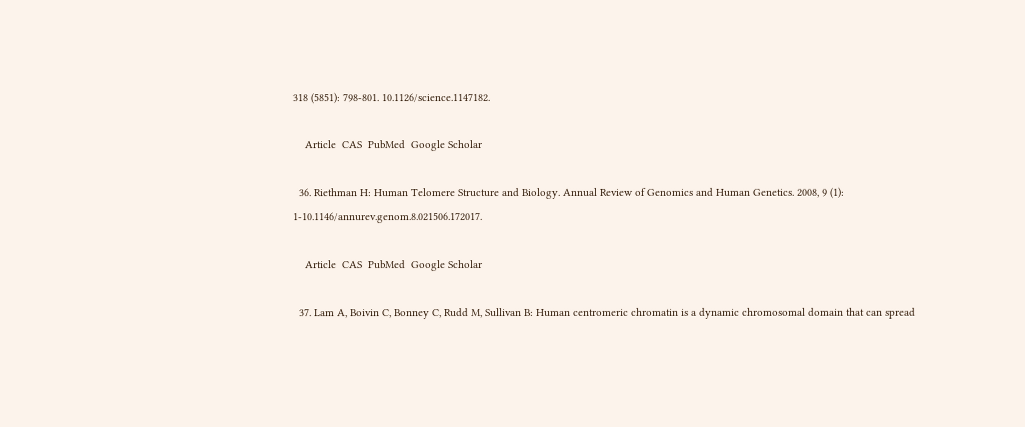318 (5851): 798-801. 10.1126/science.1147182.

    Article  CAS  PubMed  Google Scholar

  36. Riethman H: Human Telomere Structure and Biology. Annual Review of Genomics and Human Genetics. 2008, 9 (1): 1-10.1146/annurev.genom.8.021506.172017.

    Article  CAS  PubMed  Google Scholar

  37. Lam A, Boivin C, Bonney C, Rudd M, Sullivan B: Human centromeric chromatin is a dynamic chromosomal domain that can spread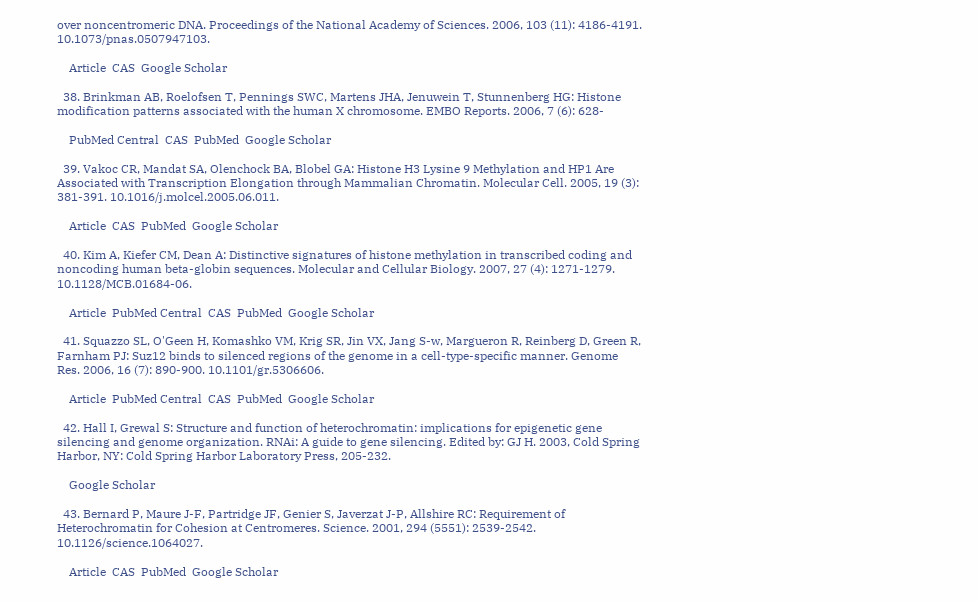over noncentromeric DNA. Proceedings of the National Academy of Sciences. 2006, 103 (11): 4186-4191. 10.1073/pnas.0507947103.

    Article  CAS  Google Scholar

  38. Brinkman AB, Roelofsen T, Pennings SWC, Martens JHA, Jenuwein T, Stunnenberg HG: Histone modification patterns associated with the human X chromosome. EMBO Reports. 2006, 7 (6): 628-

    PubMed Central  CAS  PubMed  Google Scholar

  39. Vakoc CR, Mandat SA, Olenchock BA, Blobel GA: Histone H3 Lysine 9 Methylation and HP1 Are Associated with Transcription Elongation through Mammalian Chromatin. Molecular Cell. 2005, 19 (3): 381-391. 10.1016/j.molcel.2005.06.011.

    Article  CAS  PubMed  Google Scholar

  40. Kim A, Kiefer CM, Dean A: Distinctive signatures of histone methylation in transcribed coding and noncoding human beta-globin sequences. Molecular and Cellular Biology. 2007, 27 (4): 1271-1279. 10.1128/MCB.01684-06.

    Article  PubMed Central  CAS  PubMed  Google Scholar

  41. Squazzo SL, O'Geen H, Komashko VM, Krig SR, Jin VX, Jang S-w, Margueron R, Reinberg D, Green R, Farnham PJ: Suz12 binds to silenced regions of the genome in a cell-type-specific manner. Genome Res. 2006, 16 (7): 890-900. 10.1101/gr.5306606.

    Article  PubMed Central  CAS  PubMed  Google Scholar

  42. Hall I, Grewal S: Structure and function of heterochromatin: implications for epigenetic gene silencing and genome organization. RNAi: A guide to gene silencing. Edited by: GJ H. 2003, Cold Spring Harbor, NY: Cold Spring Harbor Laboratory Press, 205-232.

    Google Scholar

  43. Bernard P, Maure J-F, Partridge JF, Genier S, Javerzat J-P, Allshire RC: Requirement of Heterochromatin for Cohesion at Centromeres. Science. 2001, 294 (5551): 2539-2542. 10.1126/science.1064027.

    Article  CAS  PubMed  Google Scholar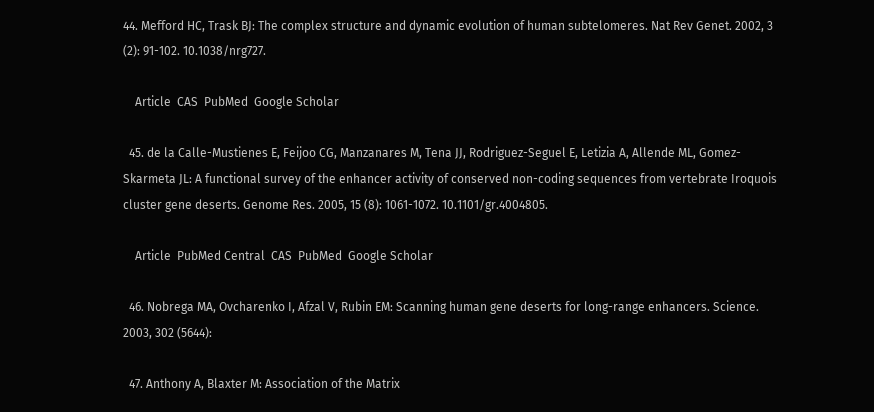44. Mefford HC, Trask BJ: The complex structure and dynamic evolution of human subtelomeres. Nat Rev Genet. 2002, 3 (2): 91-102. 10.1038/nrg727.

    Article  CAS  PubMed  Google Scholar

  45. de la Calle-Mustienes E, Feijoo CG, Manzanares M, Tena JJ, Rodriguez-Seguel E, Letizia A, Allende ML, Gomez-Skarmeta JL: A functional survey of the enhancer activity of conserved non-coding sequences from vertebrate Iroquois cluster gene deserts. Genome Res. 2005, 15 (8): 1061-1072. 10.1101/gr.4004805.

    Article  PubMed Central  CAS  PubMed  Google Scholar

  46. Nobrega MA, Ovcharenko I, Afzal V, Rubin EM: Scanning human gene deserts for long-range enhancers. Science. 2003, 302 (5644):

  47. Anthony A, Blaxter M: Association of the Matrix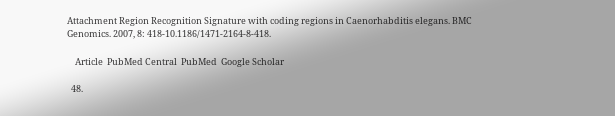Attachment Region Recognition Signature with coding regions in Caenorhabditis elegans. BMC Genomics. 2007, 8: 418-10.1186/1471-2164-8-418.

    Article  PubMed Central  PubMed  Google Scholar

  48.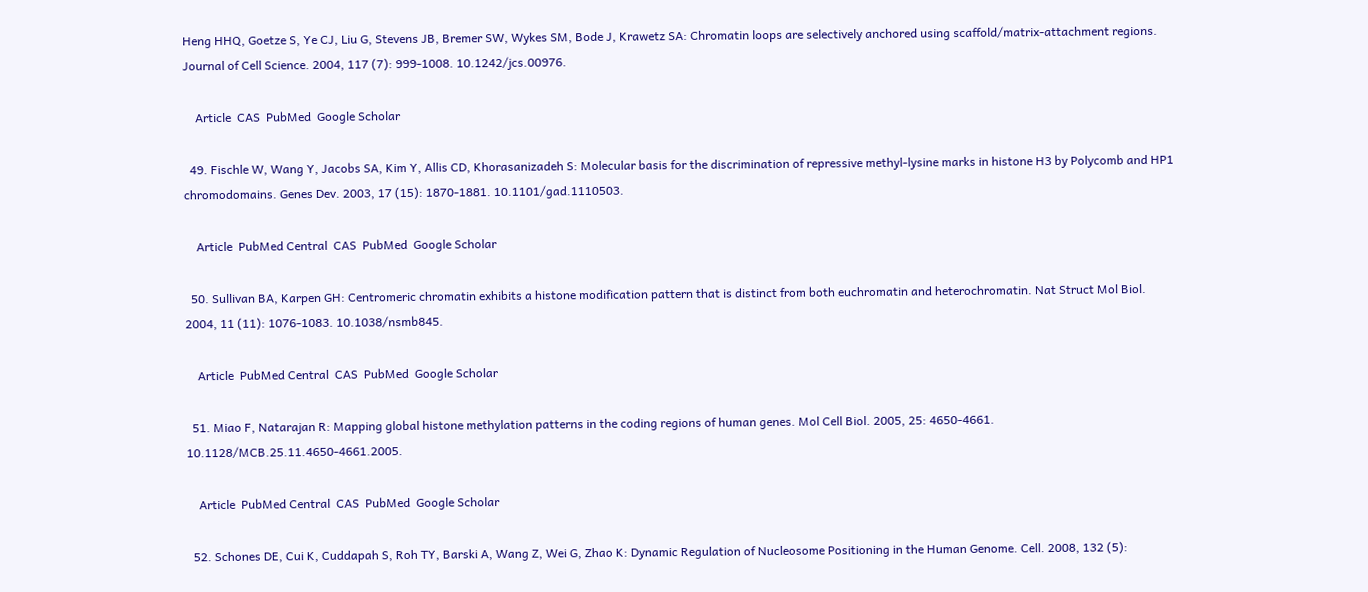Heng HHQ, Goetze S, Ye CJ, Liu G, Stevens JB, Bremer SW, Wykes SM, Bode J, Krawetz SA: Chromatin loops are selectively anchored using scaffold/matrix-attachment regions. Journal of Cell Science. 2004, 117 (7): 999-1008. 10.1242/jcs.00976.

    Article  CAS  PubMed  Google Scholar

  49. Fischle W, Wang Y, Jacobs SA, Kim Y, Allis CD, Khorasanizadeh S: Molecular basis for the discrimination of repressive methyl-lysine marks in histone H3 by Polycomb and HP1 chromodomains. Genes Dev. 2003, 17 (15): 1870-1881. 10.1101/gad.1110503.

    Article  PubMed Central  CAS  PubMed  Google Scholar

  50. Sullivan BA, Karpen GH: Centromeric chromatin exhibits a histone modification pattern that is distinct from both euchromatin and heterochromatin. Nat Struct Mol Biol. 2004, 11 (11): 1076-1083. 10.1038/nsmb845.

    Article  PubMed Central  CAS  PubMed  Google Scholar

  51. Miao F, Natarajan R: Mapping global histone methylation patterns in the coding regions of human genes. Mol Cell Biol. 2005, 25: 4650-4661. 10.1128/MCB.25.11.4650-4661.2005.

    Article  PubMed Central  CAS  PubMed  Google Scholar

  52. Schones DE, Cui K, Cuddapah S, Roh TY, Barski A, Wang Z, Wei G, Zhao K: Dynamic Regulation of Nucleosome Positioning in the Human Genome. Cell. 2008, 132 (5):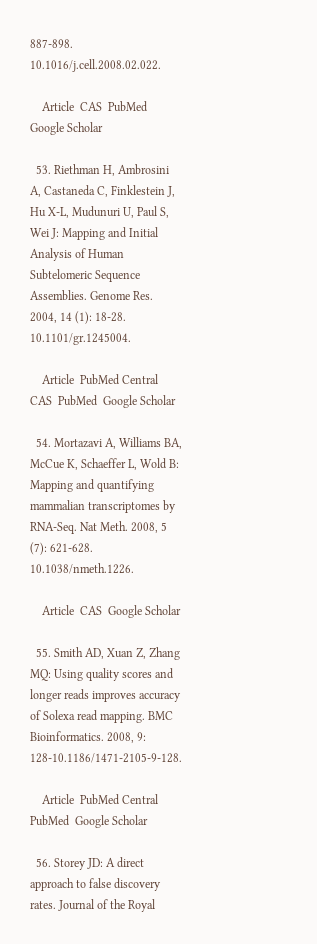887-898. 10.1016/j.cell.2008.02.022.

    Article  CAS  PubMed  Google Scholar

  53. Riethman H, Ambrosini A, Castaneda C, Finklestein J, Hu X-L, Mudunuri U, Paul S, Wei J: Mapping and Initial Analysis of Human Subtelomeric Sequence Assemblies. Genome Res. 2004, 14 (1): 18-28. 10.1101/gr.1245004.

    Article  PubMed Central  CAS  PubMed  Google Scholar

  54. Mortazavi A, Williams BA, McCue K, Schaeffer L, Wold B: Mapping and quantifying mammalian transcriptomes by RNA-Seq. Nat Meth. 2008, 5 (7): 621-628. 10.1038/nmeth.1226.

    Article  CAS  Google Scholar

  55. Smith AD, Xuan Z, Zhang MQ: Using quality scores and longer reads improves accuracy of Solexa read mapping. BMC Bioinformatics. 2008, 9: 128-10.1186/1471-2105-9-128.

    Article  PubMed Central  PubMed  Google Scholar

  56. Storey JD: A direct approach to false discovery rates. Journal of the Royal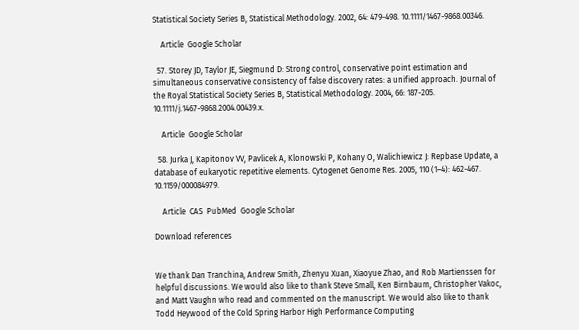Statistical Society Series B, Statistical Methodology. 2002, 64: 479-498. 10.1111/1467-9868.00346.

    Article  Google Scholar

  57. Storey JD, Taylor JE, Siegmund D: Strong control, conservative point estimation and simultaneous conservative consistency of false discovery rates: a unified approach. Journal of the Royal Statistical Society Series B, Statistical Methodology. 2004, 66: 187-205. 10.1111/j.1467-9868.2004.00439.x.

    Article  Google Scholar

  58. Jurka J, Kapitonov VV, Pavlicek A, Klonowski P, Kohany O, Walichiewicz J: Repbase Update, a database of eukaryotic repetitive elements. Cytogenet Genome Res. 2005, 110 (1–4): 462-467. 10.1159/000084979.

    Article  CAS  PubMed  Google Scholar

Download references


We thank Dan Tranchina, Andrew Smith, Zhenyu Xuan, Xiaoyue Zhao, and Rob Martienssen for helpful discussions. We would also like to thank Steve Small, Ken Birnbaum, Christopher Vakoc, and Matt Vaughn who read and commented on the manuscript. We would also like to thank Todd Heywood of the Cold Spring Harbor High Performance Computing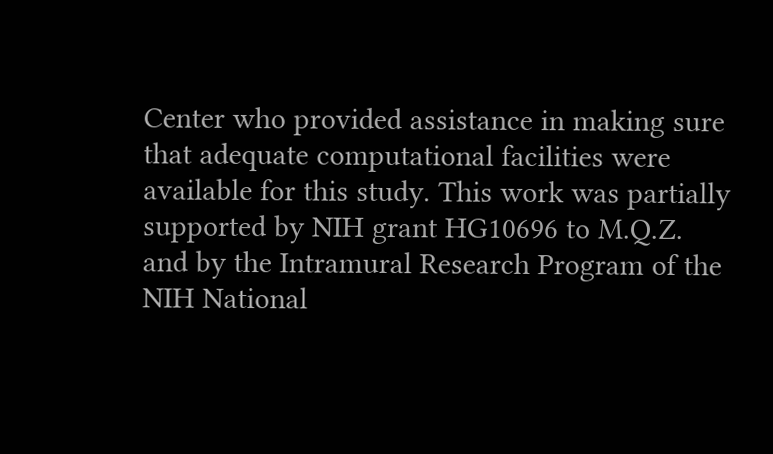Center who provided assistance in making sure that adequate computational facilities were available for this study. This work was partially supported by NIH grant HG10696 to M.Q.Z. and by the Intramural Research Program of the NIH National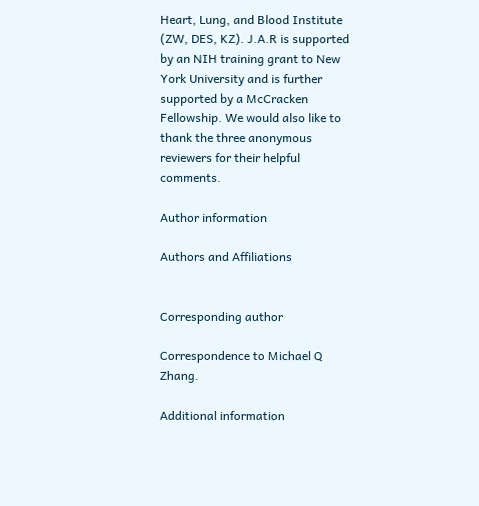Heart, Lung, and Blood Institute (ZW, DES, KZ). J.A.R is supported by an NIH training grant to New York University and is further supported by a McCracken Fellowship. We would also like to thank the three anonymous reviewers for their helpful comments.

Author information

Authors and Affiliations


Corresponding author

Correspondence to Michael Q Zhang.

Additional information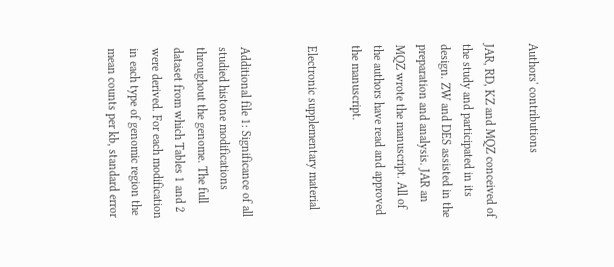Authors' contributions

JAR, RD, KZ and MQZ conceived of the study and participated in its design. ZW and DES assisted in the preparation and analysis. JAR an MQZ wrote the manuscript. All of the authors have read and approved the manuscript.

Electronic supplementary material


Additional file 1: Significance of all studied histone modifications throughout the genome. The full dataset from which Tables 1 and 2 were derived. For each modification in each type of genomic region the mean counts per kb, standard error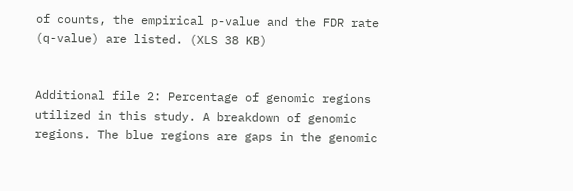of counts, the empirical p-value and the FDR rate (q-value) are listed. (XLS 38 KB)


Additional file 2: Percentage of genomic regions utilized in this study. A breakdown of genomic regions. The blue regions are gaps in the genomic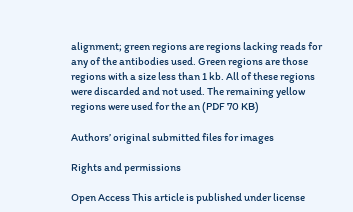alignment; green regions are regions lacking reads for any of the antibodies used. Green regions are those regions with a size less than 1 kb. All of these regions were discarded and not used. The remaining yellow regions were used for the an (PDF 70 KB)

Authors’ original submitted files for images

Rights and permissions

Open Access This article is published under license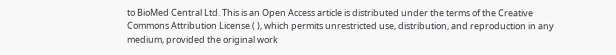to BioMed Central Ltd. This is an Open Access article is distributed under the terms of the Creative Commons Attribution License ( ), which permits unrestricted use, distribution, and reproduction in any medium, provided the original work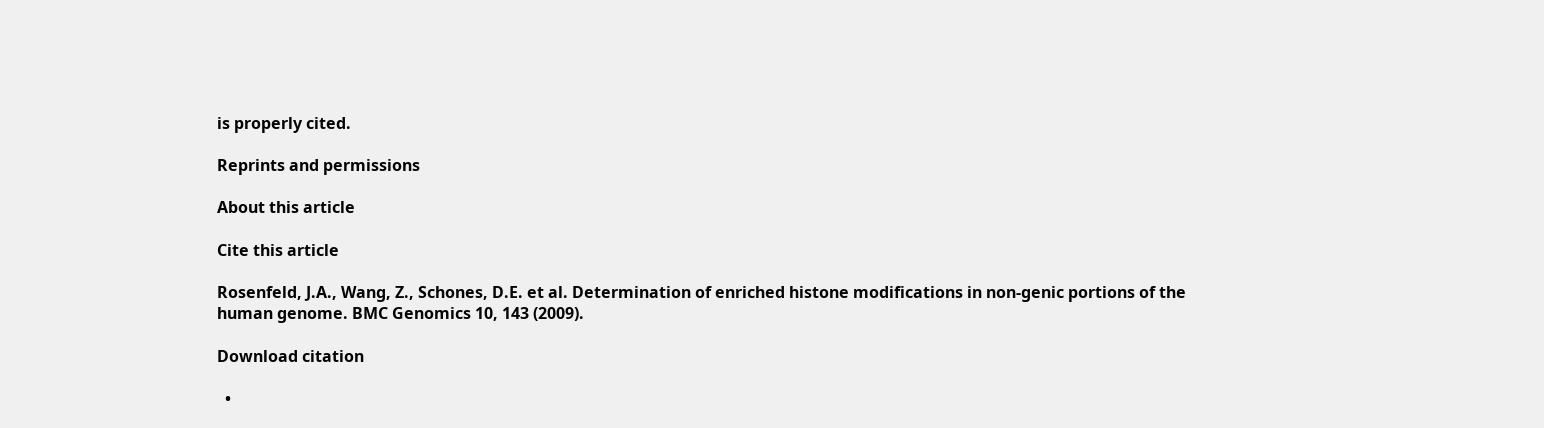is properly cited.

Reprints and permissions

About this article

Cite this article

Rosenfeld, J.A., Wang, Z., Schones, D.E. et al. Determination of enriched histone modifications in non-genic portions of the human genome. BMC Genomics 10, 143 (2009).

Download citation

  •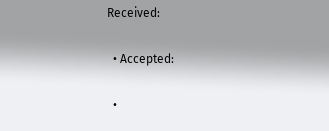Received:

  • Accepted:

  •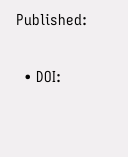Published:

  • DOI: